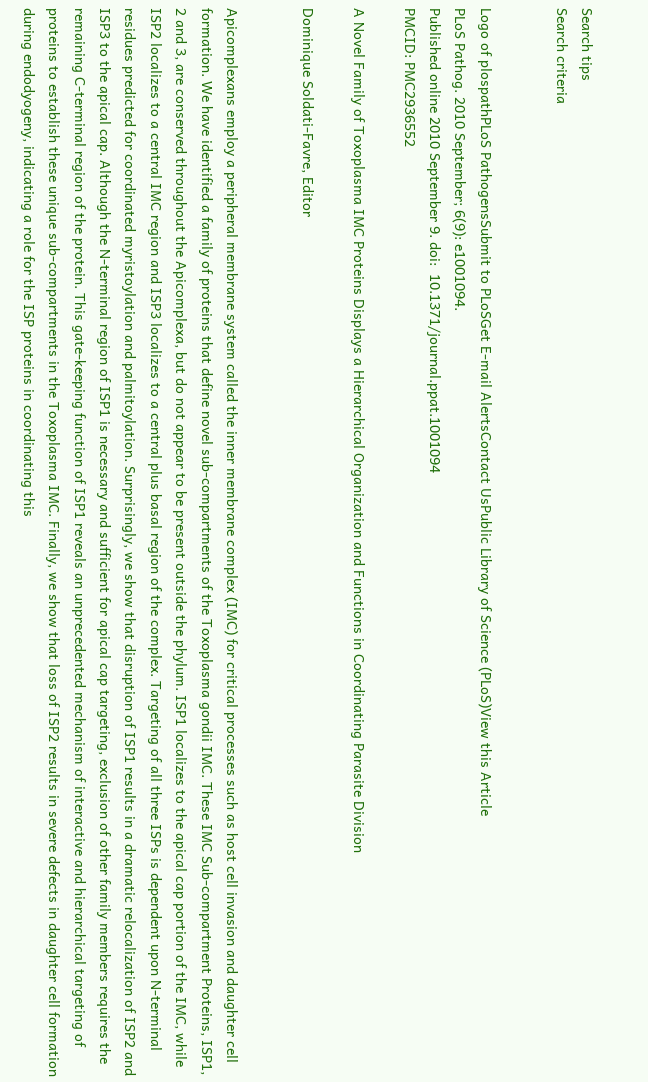Search tips
Search criteria


Logo of plospathPLoS PathogensSubmit to PLoSGet E-mail AlertsContact UsPublic Library of Science (PLoS)View this Article
PLoS Pathog. 2010 September; 6(9): e1001094.
Published online 2010 September 9. doi:  10.1371/journal.ppat.1001094
PMCID: PMC2936552

A Novel Family of Toxoplasma IMC Proteins Displays a Hierarchical Organization and Functions in Coordinating Parasite Division

Dominique Soldati-Favre, Editor


Apicomplexans employ a peripheral membrane system called the inner membrane complex (IMC) for critical processes such as host cell invasion and daughter cell formation. We have identified a family of proteins that define novel sub-compartments of the Toxoplasma gondii IMC. These IMC Sub-compartment Proteins, ISP1, 2 and 3, are conserved throughout the Apicomplexa, but do not appear to be present outside the phylum. ISP1 localizes to the apical cap portion of the IMC, while ISP2 localizes to a central IMC region and ISP3 localizes to a central plus basal region of the complex. Targeting of all three ISPs is dependent upon N-terminal residues predicted for coordinated myristoylation and palmitoylation. Surprisingly, we show that disruption of ISP1 results in a dramatic relocalization of ISP2 and ISP3 to the apical cap. Although the N-terminal region of ISP1 is necessary and sufficient for apical cap targeting, exclusion of other family members requires the remaining C-terminal region of the protein. This gate-keeping function of ISP1 reveals an unprecedented mechanism of interactive and hierarchical targeting of proteins to establish these unique sub-compartments in the Toxoplasma IMC. Finally, we show that loss of ISP2 results in severe defects in daughter cell formation during endodyogeny, indicating a role for the ISP proteins in coordinating this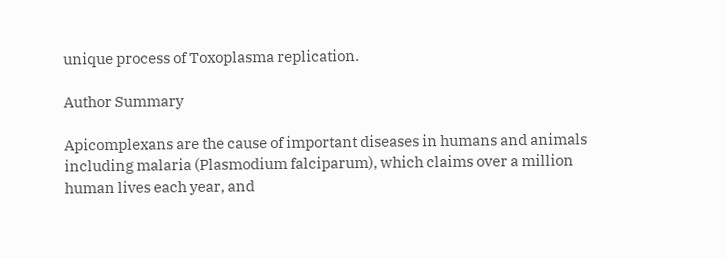unique process of Toxoplasma replication.

Author Summary

Apicomplexans are the cause of important diseases in humans and animals including malaria (Plasmodium falciparum), which claims over a million human lives each year, and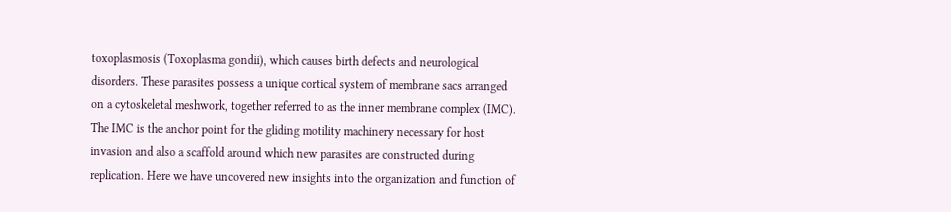toxoplasmosis (Toxoplasma gondii), which causes birth defects and neurological disorders. These parasites possess a unique cortical system of membrane sacs arranged on a cytoskeletal meshwork, together referred to as the inner membrane complex (IMC). The IMC is the anchor point for the gliding motility machinery necessary for host invasion and also a scaffold around which new parasites are constructed during replication. Here we have uncovered new insights into the organization and function of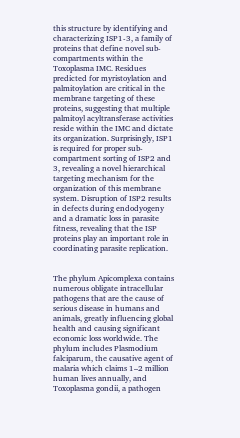this structure by identifying and characterizing ISP1-3, a family of proteins that define novel sub-compartments within the Toxoplasma IMC. Residues predicted for myristoylation and palmitoylation are critical in the membrane targeting of these proteins, suggesting that multiple palmitoyl acyltransferase activities reside within the IMC and dictate its organization. Surprisingly, ISP1 is required for proper sub-compartment sorting of ISP2 and 3, revealing a novel hierarchical targeting mechanism for the organization of this membrane system. Disruption of ISP2 results in defects during endodyogeny and a dramatic loss in parasite fitness, revealing that the ISP proteins play an important role in coordinating parasite replication.


The phylum Apicomplexa contains numerous obligate intracellular pathogens that are the cause of serious disease in humans and animals, greatly influencing global health and causing significant economic loss worldwide. The phylum includes Plasmodium falciparum, the causative agent of malaria which claims 1–2 million human lives annually, and Toxoplasma gondii, a pathogen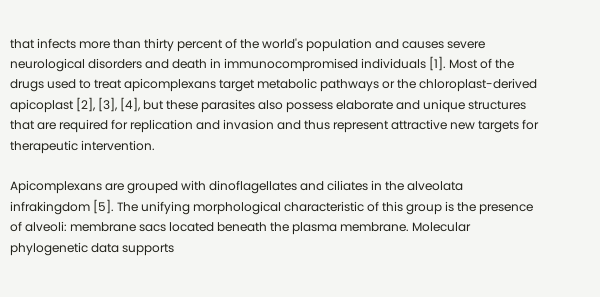that infects more than thirty percent of the world's population and causes severe neurological disorders and death in immunocompromised individuals [1]. Most of the drugs used to treat apicomplexans target metabolic pathways or the chloroplast-derived apicoplast [2], [3], [4], but these parasites also possess elaborate and unique structures that are required for replication and invasion and thus represent attractive new targets for therapeutic intervention.

Apicomplexans are grouped with dinoflagellates and ciliates in the alveolata infrakingdom [5]. The unifying morphological characteristic of this group is the presence of alveoli: membrane sacs located beneath the plasma membrane. Molecular phylogenetic data supports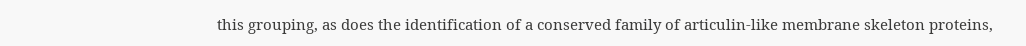this grouping, as does the identification of a conserved family of articulin-like membrane skeleton proteins,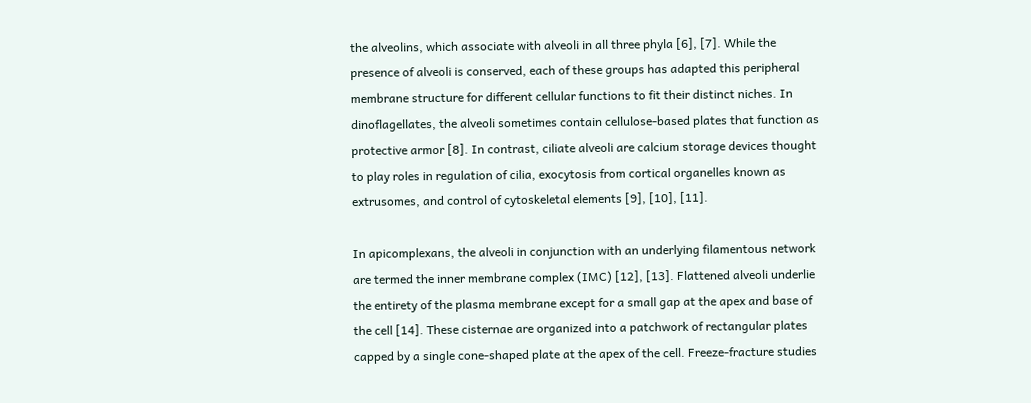the alveolins, which associate with alveoli in all three phyla [6], [7]. While the presence of alveoli is conserved, each of these groups has adapted this peripheral membrane structure for different cellular functions to fit their distinct niches. In dinoflagellates, the alveoli sometimes contain cellulose-based plates that function as protective armor [8]. In contrast, ciliate alveoli are calcium storage devices thought to play roles in regulation of cilia, exocytosis from cortical organelles known as extrusomes, and control of cytoskeletal elements [9], [10], [11].

In apicomplexans, the alveoli in conjunction with an underlying filamentous network are termed the inner membrane complex (IMC) [12], [13]. Flattened alveoli underlie the entirety of the plasma membrane except for a small gap at the apex and base of the cell [14]. These cisternae are organized into a patchwork of rectangular plates capped by a single cone-shaped plate at the apex of the cell. Freeze-fracture studies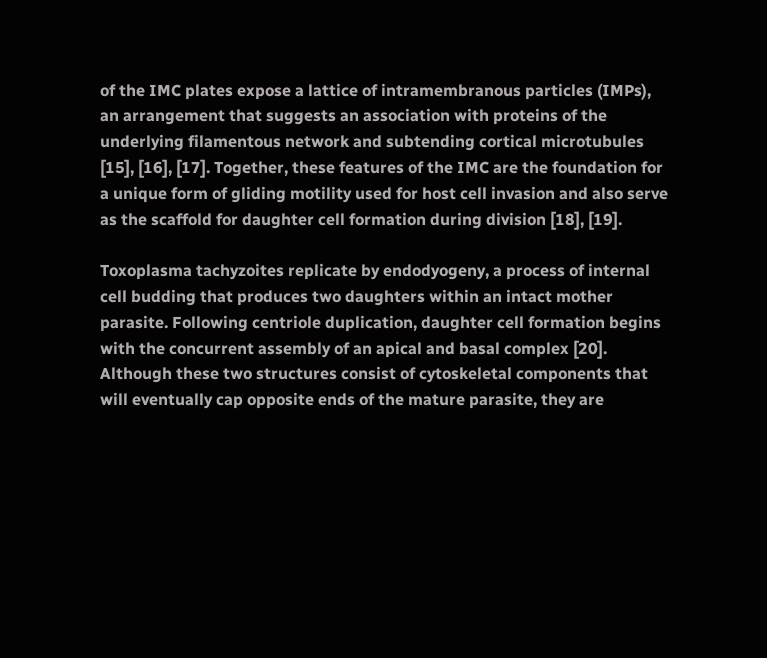of the IMC plates expose a lattice of intramembranous particles (IMPs), an arrangement that suggests an association with proteins of the underlying filamentous network and subtending cortical microtubules [15], [16], [17]. Together, these features of the IMC are the foundation for a unique form of gliding motility used for host cell invasion and also serve as the scaffold for daughter cell formation during division [18], [19].

Toxoplasma tachyzoites replicate by endodyogeny, a process of internal cell budding that produces two daughters within an intact mother parasite. Following centriole duplication, daughter cell formation begins with the concurrent assembly of an apical and basal complex [20]. Although these two structures consist of cytoskeletal components that will eventually cap opposite ends of the mature parasite, they are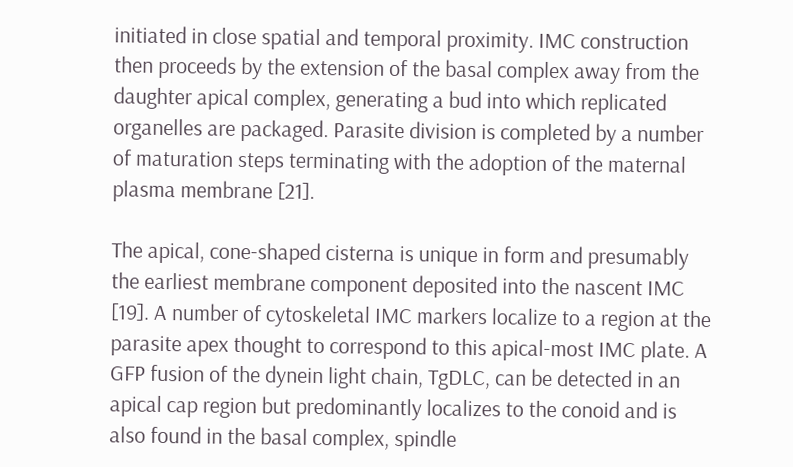initiated in close spatial and temporal proximity. IMC construction then proceeds by the extension of the basal complex away from the daughter apical complex, generating a bud into which replicated organelles are packaged. Parasite division is completed by a number of maturation steps terminating with the adoption of the maternal plasma membrane [21].

The apical, cone-shaped cisterna is unique in form and presumably the earliest membrane component deposited into the nascent IMC [19]. A number of cytoskeletal IMC markers localize to a region at the parasite apex thought to correspond to this apical-most IMC plate. A GFP fusion of the dynein light chain, TgDLC, can be detected in an apical cap region but predominantly localizes to the conoid and is also found in the basal complex, spindle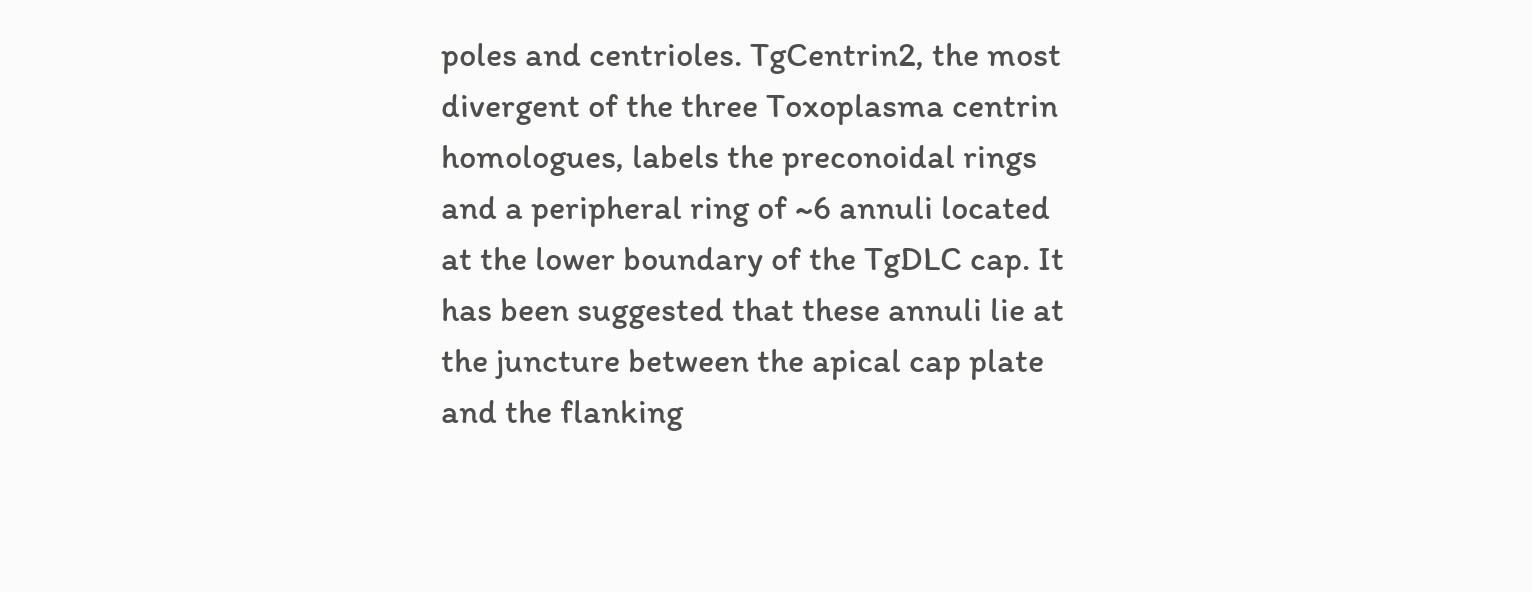poles and centrioles. TgCentrin2, the most divergent of the three Toxoplasma centrin homologues, labels the preconoidal rings and a peripheral ring of ~6 annuli located at the lower boundary of the TgDLC cap. It has been suggested that these annuli lie at the juncture between the apical cap plate and the flanking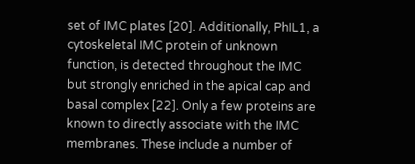set of IMC plates [20]. Additionally, PhIL1, a cytoskeletal IMC protein of unknown function, is detected throughout the IMC but strongly enriched in the apical cap and basal complex [22]. Only a few proteins are known to directly associate with the IMC membranes. These include a number of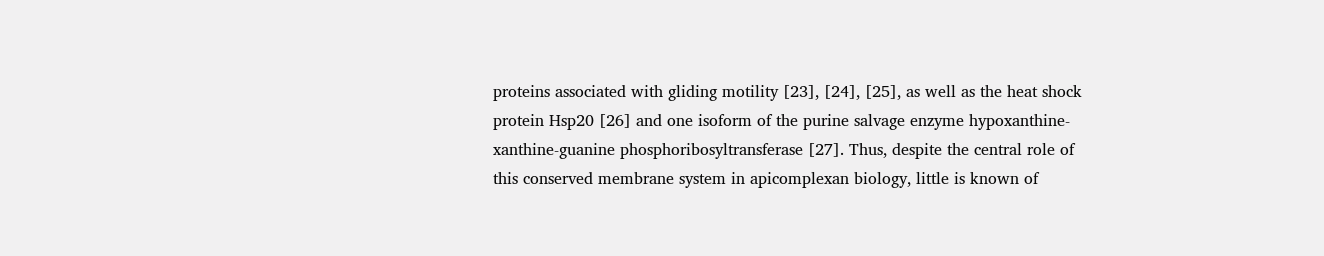proteins associated with gliding motility [23], [24], [25], as well as the heat shock protein Hsp20 [26] and one isoform of the purine salvage enzyme hypoxanthine-xanthine-guanine phosphoribosyltransferase [27]. Thus, despite the central role of this conserved membrane system in apicomplexan biology, little is known of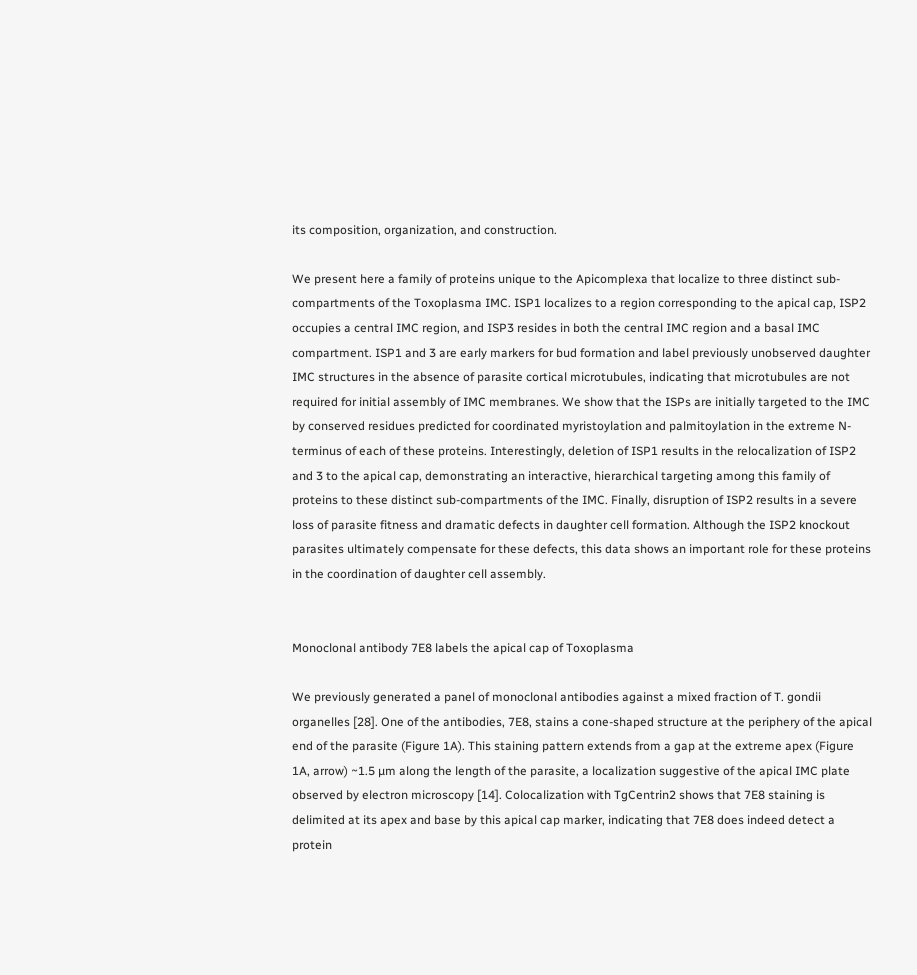its composition, organization, and construction.

We present here a family of proteins unique to the Apicomplexa that localize to three distinct sub-compartments of the Toxoplasma IMC. ISP1 localizes to a region corresponding to the apical cap, ISP2 occupies a central IMC region, and ISP3 resides in both the central IMC region and a basal IMC compartment. ISP1 and 3 are early markers for bud formation and label previously unobserved daughter IMC structures in the absence of parasite cortical microtubules, indicating that microtubules are not required for initial assembly of IMC membranes. We show that the ISPs are initially targeted to the IMC by conserved residues predicted for coordinated myristoylation and palmitoylation in the extreme N-terminus of each of these proteins. Interestingly, deletion of ISP1 results in the relocalization of ISP2 and 3 to the apical cap, demonstrating an interactive, hierarchical targeting among this family of proteins to these distinct sub-compartments of the IMC. Finally, disruption of ISP2 results in a severe loss of parasite fitness and dramatic defects in daughter cell formation. Although the ISP2 knockout parasites ultimately compensate for these defects, this data shows an important role for these proteins in the coordination of daughter cell assembly.


Monoclonal antibody 7E8 labels the apical cap of Toxoplasma

We previously generated a panel of monoclonal antibodies against a mixed fraction of T. gondii organelles [28]. One of the antibodies, 7E8, stains a cone-shaped structure at the periphery of the apical end of the parasite (Figure 1A). This staining pattern extends from a gap at the extreme apex (Figure 1A, arrow) ~1.5 µm along the length of the parasite, a localization suggestive of the apical IMC plate observed by electron microscopy [14]. Colocalization with TgCentrin2 shows that 7E8 staining is delimited at its apex and base by this apical cap marker, indicating that 7E8 does indeed detect a protein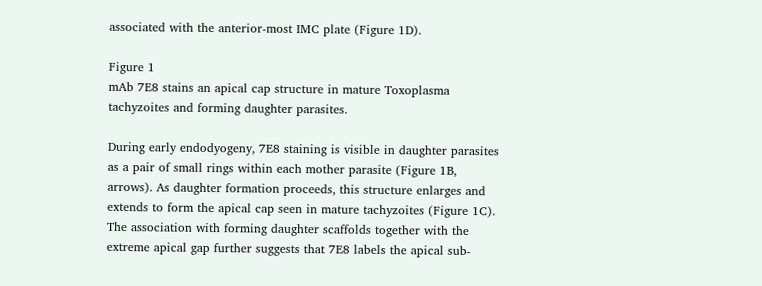associated with the anterior-most IMC plate (Figure 1D).

Figure 1
mAb 7E8 stains an apical cap structure in mature Toxoplasma tachyzoites and forming daughter parasites.

During early endodyogeny, 7E8 staining is visible in daughter parasites as a pair of small rings within each mother parasite (Figure 1B, arrows). As daughter formation proceeds, this structure enlarges and extends to form the apical cap seen in mature tachyzoites (Figure 1C). The association with forming daughter scaffolds together with the extreme apical gap further suggests that 7E8 labels the apical sub-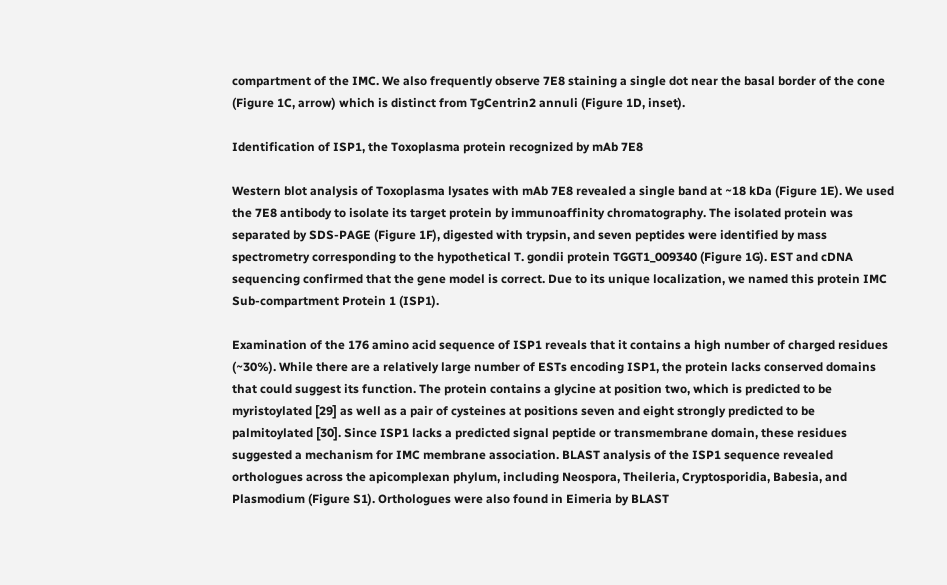compartment of the IMC. We also frequently observe 7E8 staining a single dot near the basal border of the cone (Figure 1C, arrow) which is distinct from TgCentrin2 annuli (Figure 1D, inset).

Identification of ISP1, the Toxoplasma protein recognized by mAb 7E8

Western blot analysis of Toxoplasma lysates with mAb 7E8 revealed a single band at ~18 kDa (Figure 1E). We used the 7E8 antibody to isolate its target protein by immunoaffinity chromatography. The isolated protein was separated by SDS-PAGE (Figure 1F), digested with trypsin, and seven peptides were identified by mass spectrometry corresponding to the hypothetical T. gondii protein TGGT1_009340 (Figure 1G). EST and cDNA sequencing confirmed that the gene model is correct. Due to its unique localization, we named this protein IMC Sub-compartment Protein 1 (ISP1).

Examination of the 176 amino acid sequence of ISP1 reveals that it contains a high number of charged residues (~30%). While there are a relatively large number of ESTs encoding ISP1, the protein lacks conserved domains that could suggest its function. The protein contains a glycine at position two, which is predicted to be myristoylated [29] as well as a pair of cysteines at positions seven and eight strongly predicted to be palmitoylated [30]. Since ISP1 lacks a predicted signal peptide or transmembrane domain, these residues suggested a mechanism for IMC membrane association. BLAST analysis of the ISP1 sequence revealed orthologues across the apicomplexan phylum, including Neospora, Theileria, Cryptosporidia, Babesia, and Plasmodium (Figure S1). Orthologues were also found in Eimeria by BLAST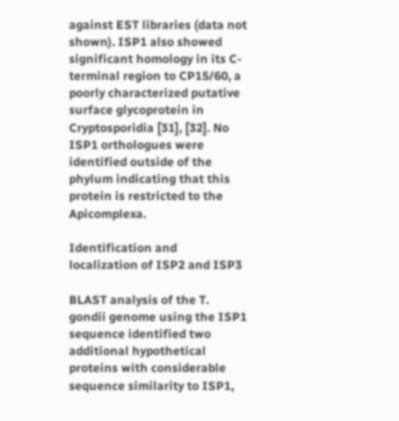against EST libraries (data not shown). ISP1 also showed significant homology in its C-terminal region to CP15/60, a poorly characterized putative surface glycoprotein in Cryptosporidia [31], [32]. No ISP1 orthologues were identified outside of the phylum indicating that this protein is restricted to the Apicomplexa.

Identification and localization of ISP2 and ISP3

BLAST analysis of the T. gondii genome using the ISP1 sequence identified two additional hypothetical proteins with considerable sequence similarity to ISP1,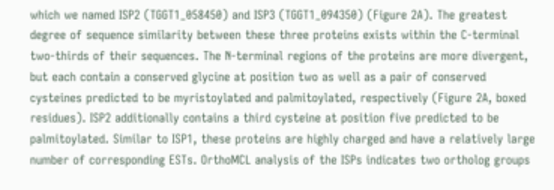which we named ISP2 (TGGT1_058450) and ISP3 (TGGT1_094350) (Figure 2A). The greatest degree of sequence similarity between these three proteins exists within the C-terminal two-thirds of their sequences. The N-terminal regions of the proteins are more divergent, but each contain a conserved glycine at position two as well as a pair of conserved cysteines predicted to be myristoylated and palmitoylated, respectively (Figure 2A, boxed residues). ISP2 additionally contains a third cysteine at position five predicted to be palmitoylated. Similar to ISP1, these proteins are highly charged and have a relatively large number of corresponding ESTs. OrthoMCL analysis of the ISPs indicates two ortholog groups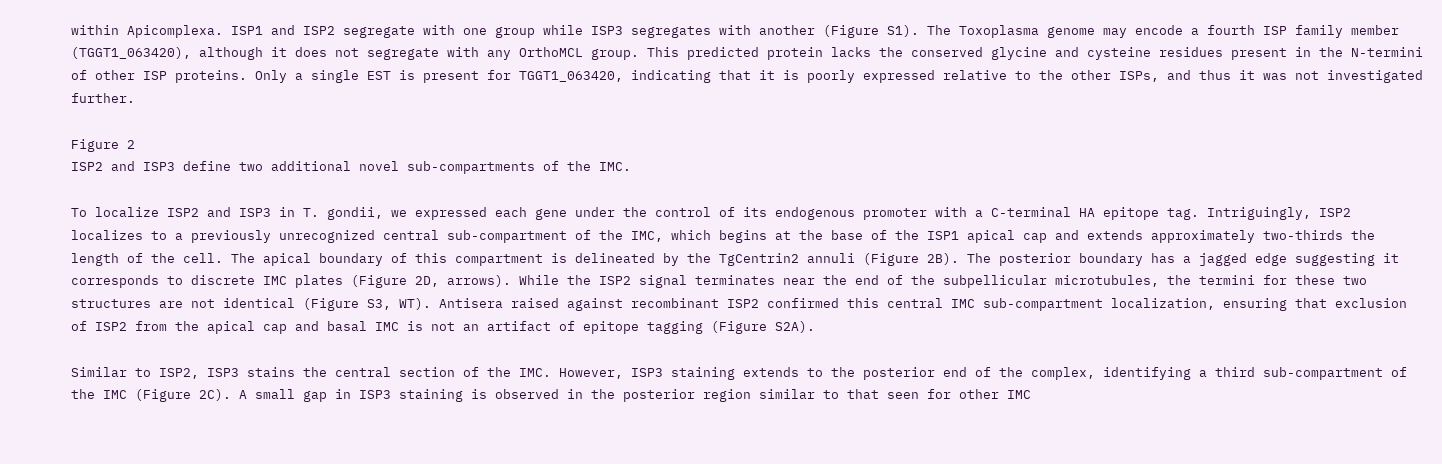within Apicomplexa. ISP1 and ISP2 segregate with one group while ISP3 segregates with another (Figure S1). The Toxoplasma genome may encode a fourth ISP family member (TGGT1_063420), although it does not segregate with any OrthoMCL group. This predicted protein lacks the conserved glycine and cysteine residues present in the N-termini of other ISP proteins. Only a single EST is present for TGGT1_063420, indicating that it is poorly expressed relative to the other ISPs, and thus it was not investigated further.

Figure 2
ISP2 and ISP3 define two additional novel sub-compartments of the IMC.

To localize ISP2 and ISP3 in T. gondii, we expressed each gene under the control of its endogenous promoter with a C-terminal HA epitope tag. Intriguingly, ISP2 localizes to a previously unrecognized central sub-compartment of the IMC, which begins at the base of the ISP1 apical cap and extends approximately two-thirds the length of the cell. The apical boundary of this compartment is delineated by the TgCentrin2 annuli (Figure 2B). The posterior boundary has a jagged edge suggesting it corresponds to discrete IMC plates (Figure 2D, arrows). While the ISP2 signal terminates near the end of the subpellicular microtubules, the termini for these two structures are not identical (Figure S3, WT). Antisera raised against recombinant ISP2 confirmed this central IMC sub-compartment localization, ensuring that exclusion of ISP2 from the apical cap and basal IMC is not an artifact of epitope tagging (Figure S2A).

Similar to ISP2, ISP3 stains the central section of the IMC. However, ISP3 staining extends to the posterior end of the complex, identifying a third sub-compartment of the IMC (Figure 2C). A small gap in ISP3 staining is observed in the posterior region similar to that seen for other IMC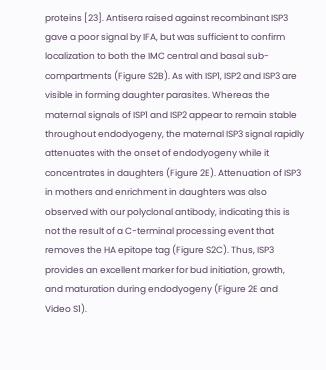proteins [23]. Antisera raised against recombinant ISP3 gave a poor signal by IFA, but was sufficient to confirm localization to both the IMC central and basal sub-compartments (Figure S2B). As with ISP1, ISP2 and ISP3 are visible in forming daughter parasites. Whereas the maternal signals of ISP1 and ISP2 appear to remain stable throughout endodyogeny, the maternal ISP3 signal rapidly attenuates with the onset of endodyogeny while it concentrates in daughters (Figure 2E). Attenuation of ISP3 in mothers and enrichment in daughters was also observed with our polyclonal antibody, indicating this is not the result of a C-terminal processing event that removes the HA epitope tag (Figure S2C). Thus, ISP3 provides an excellent marker for bud initiation, growth, and maturation during endodyogeny (Figure 2E and Video S1).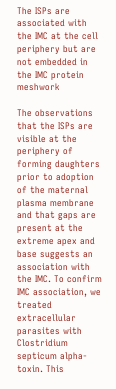The ISPs are associated with the IMC at the cell periphery but are not embedded in the IMC protein meshwork

The observations that the ISPs are visible at the periphery of forming daughters prior to adoption of the maternal plasma membrane and that gaps are present at the extreme apex and base suggests an association with the IMC. To confirm IMC association, we treated extracellular parasites with Clostridium septicum alpha-toxin. This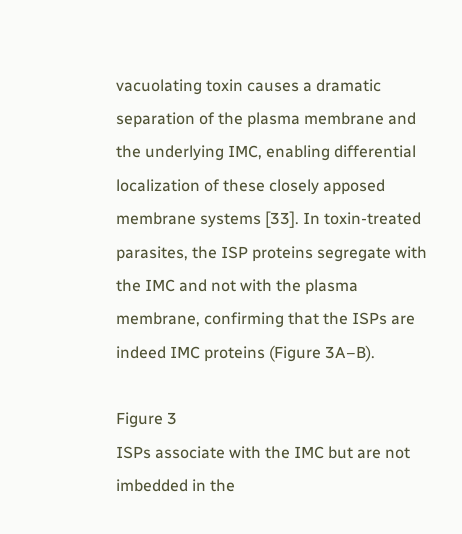vacuolating toxin causes a dramatic separation of the plasma membrane and the underlying IMC, enabling differential localization of these closely apposed membrane systems [33]. In toxin-treated parasites, the ISP proteins segregate with the IMC and not with the plasma membrane, confirming that the ISPs are indeed IMC proteins (Figure 3A–B).

Figure 3
ISPs associate with the IMC but are not imbedded in the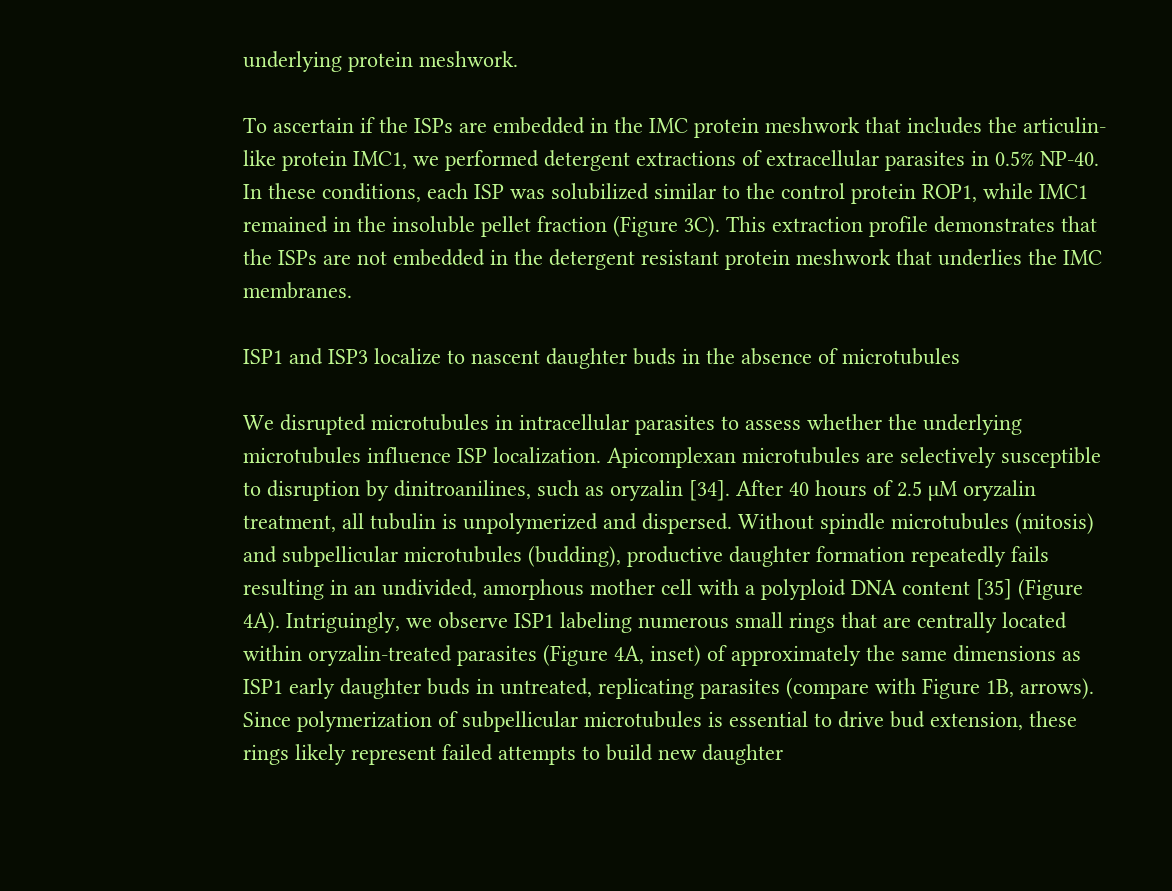underlying protein meshwork.

To ascertain if the ISPs are embedded in the IMC protein meshwork that includes the articulin-like protein IMC1, we performed detergent extractions of extracellular parasites in 0.5% NP-40. In these conditions, each ISP was solubilized similar to the control protein ROP1, while IMC1 remained in the insoluble pellet fraction (Figure 3C). This extraction profile demonstrates that the ISPs are not embedded in the detergent resistant protein meshwork that underlies the IMC membranes.

ISP1 and ISP3 localize to nascent daughter buds in the absence of microtubules

We disrupted microtubules in intracellular parasites to assess whether the underlying microtubules influence ISP localization. Apicomplexan microtubules are selectively susceptible to disruption by dinitroanilines, such as oryzalin [34]. After 40 hours of 2.5 µM oryzalin treatment, all tubulin is unpolymerized and dispersed. Without spindle microtubules (mitosis) and subpellicular microtubules (budding), productive daughter formation repeatedly fails resulting in an undivided, amorphous mother cell with a polyploid DNA content [35] (Figure 4A). Intriguingly, we observe ISP1 labeling numerous small rings that are centrally located within oryzalin-treated parasites (Figure 4A, inset) of approximately the same dimensions as ISP1 early daughter buds in untreated, replicating parasites (compare with Figure 1B, arrows). Since polymerization of subpellicular microtubules is essential to drive bud extension, these rings likely represent failed attempts to build new daughter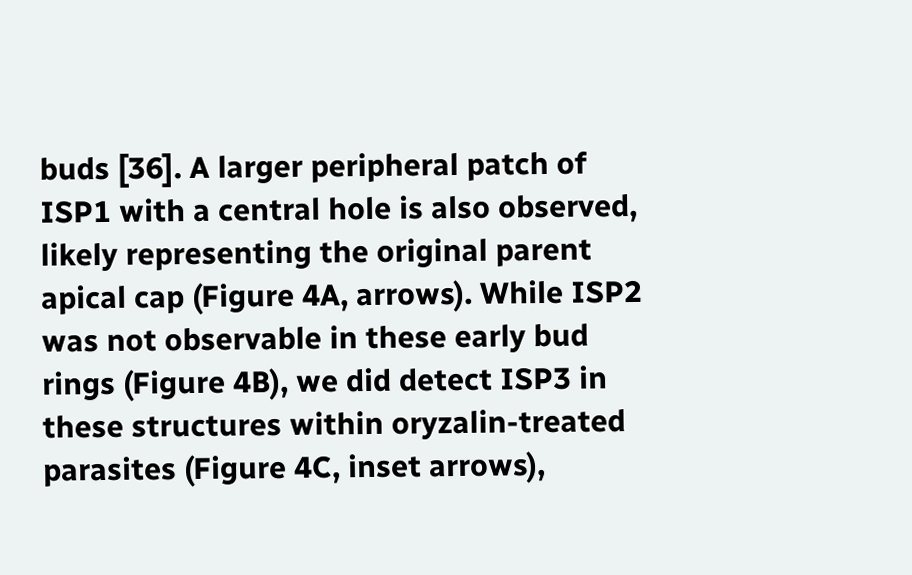buds [36]. A larger peripheral patch of ISP1 with a central hole is also observed, likely representing the original parent apical cap (Figure 4A, arrows). While ISP2 was not observable in these early bud rings (Figure 4B), we did detect ISP3 in these structures within oryzalin-treated parasites (Figure 4C, inset arrows),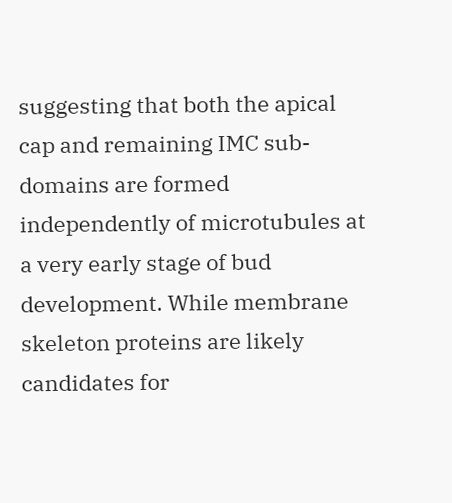suggesting that both the apical cap and remaining IMC sub-domains are formed independently of microtubules at a very early stage of bud development. While membrane skeleton proteins are likely candidates for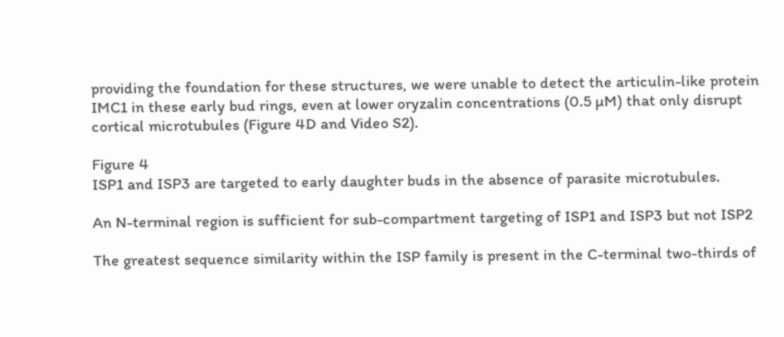providing the foundation for these structures, we were unable to detect the articulin-like protein IMC1 in these early bud rings, even at lower oryzalin concentrations (0.5 µM) that only disrupt cortical microtubules (Figure 4D and Video S2).

Figure 4
ISP1 and ISP3 are targeted to early daughter buds in the absence of parasite microtubules.

An N-terminal region is sufficient for sub-compartment targeting of ISP1 and ISP3 but not ISP2

The greatest sequence similarity within the ISP family is present in the C-terminal two-thirds of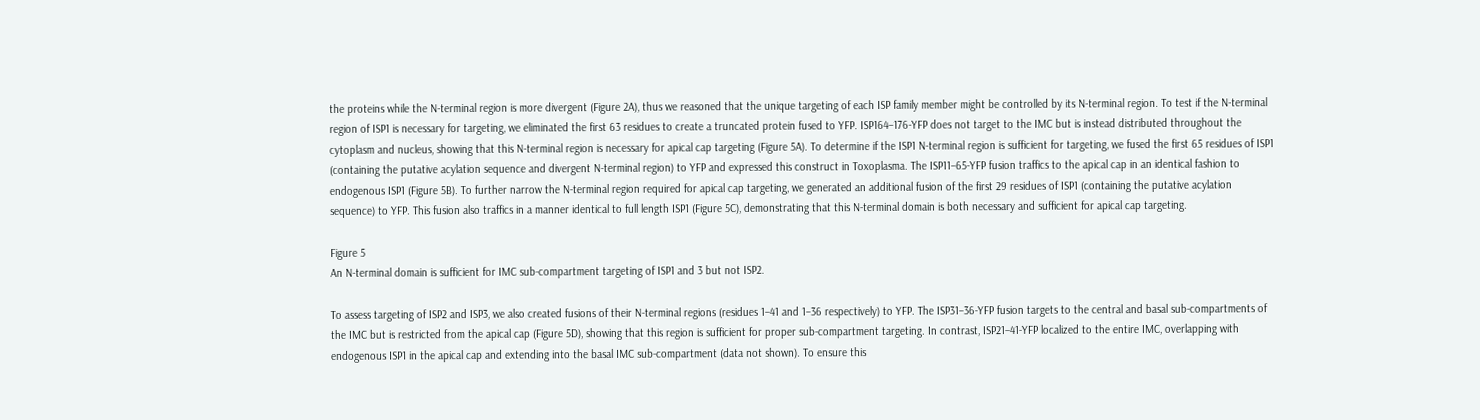the proteins while the N-terminal region is more divergent (Figure 2A), thus we reasoned that the unique targeting of each ISP family member might be controlled by its N-terminal region. To test if the N-terminal region of ISP1 is necessary for targeting, we eliminated the first 63 residues to create a truncated protein fused to YFP. ISP164–176-YFP does not target to the IMC but is instead distributed throughout the cytoplasm and nucleus, showing that this N-terminal region is necessary for apical cap targeting (Figure 5A). To determine if the ISP1 N-terminal region is sufficient for targeting, we fused the first 65 residues of ISP1 (containing the putative acylation sequence and divergent N-terminal region) to YFP and expressed this construct in Toxoplasma. The ISP11–65-YFP fusion traffics to the apical cap in an identical fashion to endogenous ISP1 (Figure 5B). To further narrow the N-terminal region required for apical cap targeting, we generated an additional fusion of the first 29 residues of ISP1 (containing the putative acylation sequence) to YFP. This fusion also traffics in a manner identical to full length ISP1 (Figure 5C), demonstrating that this N-terminal domain is both necessary and sufficient for apical cap targeting.

Figure 5
An N-terminal domain is sufficient for IMC sub-compartment targeting of ISP1 and 3 but not ISP2.

To assess targeting of ISP2 and ISP3, we also created fusions of their N-terminal regions (residues 1–41 and 1–36 respectively) to YFP. The ISP31–36-YFP fusion targets to the central and basal sub-compartments of the IMC but is restricted from the apical cap (Figure 5D), showing that this region is sufficient for proper sub-compartment targeting. In contrast, ISP21–41-YFP localized to the entire IMC, overlapping with endogenous ISP1 in the apical cap and extending into the basal IMC sub-compartment (data not shown). To ensure this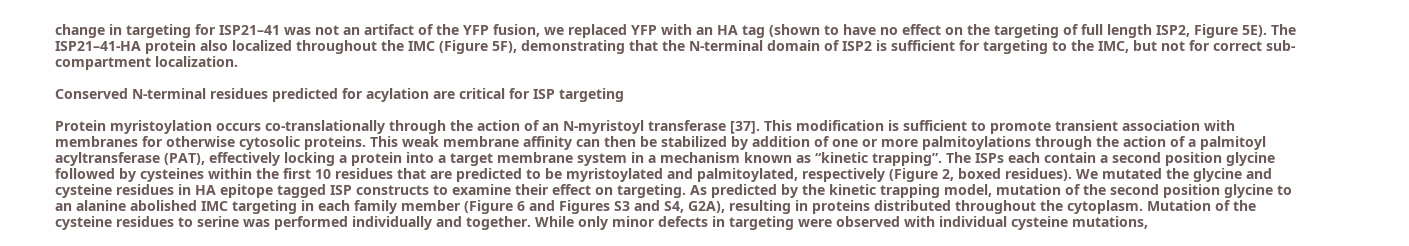change in targeting for ISP21–41 was not an artifact of the YFP fusion, we replaced YFP with an HA tag (shown to have no effect on the targeting of full length ISP2, Figure 5E). The ISP21–41-HA protein also localized throughout the IMC (Figure 5F), demonstrating that the N-terminal domain of ISP2 is sufficient for targeting to the IMC, but not for correct sub-compartment localization.

Conserved N-terminal residues predicted for acylation are critical for ISP targeting

Protein myristoylation occurs co-translationally through the action of an N-myristoyl transferase [37]. This modification is sufficient to promote transient association with membranes for otherwise cytosolic proteins. This weak membrane affinity can then be stabilized by addition of one or more palmitoylations through the action of a palmitoyl acyltransferase (PAT), effectively locking a protein into a target membrane system in a mechanism known as “kinetic trapping”. The ISPs each contain a second position glycine followed by cysteines within the first 10 residues that are predicted to be myristoylated and palmitoylated, respectively (Figure 2, boxed residues). We mutated the glycine and cysteine residues in HA epitope tagged ISP constructs to examine their effect on targeting. As predicted by the kinetic trapping model, mutation of the second position glycine to an alanine abolished IMC targeting in each family member (Figure 6 and Figures S3 and S4, G2A), resulting in proteins distributed throughout the cytoplasm. Mutation of the cysteine residues to serine was performed individually and together. While only minor defects in targeting were observed with individual cysteine mutations,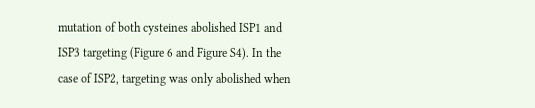mutation of both cysteines abolished ISP1 and ISP3 targeting (Figure 6 and Figure S4). In the case of ISP2, targeting was only abolished when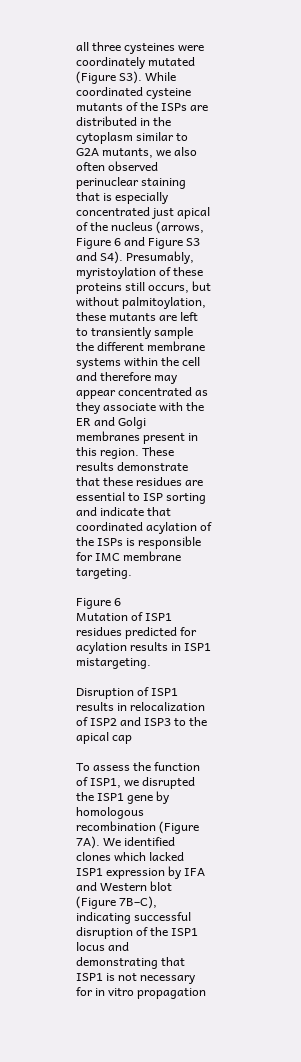all three cysteines were coordinately mutated (Figure S3). While coordinated cysteine mutants of the ISPs are distributed in the cytoplasm similar to G2A mutants, we also often observed perinuclear staining that is especially concentrated just apical of the nucleus (arrows, Figure 6 and Figure S3 and S4). Presumably, myristoylation of these proteins still occurs, but without palmitoylation, these mutants are left to transiently sample the different membrane systems within the cell and therefore may appear concentrated as they associate with the ER and Golgi membranes present in this region. These results demonstrate that these residues are essential to ISP sorting and indicate that coordinated acylation of the ISPs is responsible for IMC membrane targeting.

Figure 6
Mutation of ISP1 residues predicted for acylation results in ISP1 mistargeting.

Disruption of ISP1 results in relocalization of ISP2 and ISP3 to the apical cap

To assess the function of ISP1, we disrupted the ISP1 gene by homologous recombination (Figure 7A). We identified clones which lacked ISP1 expression by IFA and Western blot (Figure 7B–C), indicating successful disruption of the ISP1 locus and demonstrating that ISP1 is not necessary for in vitro propagation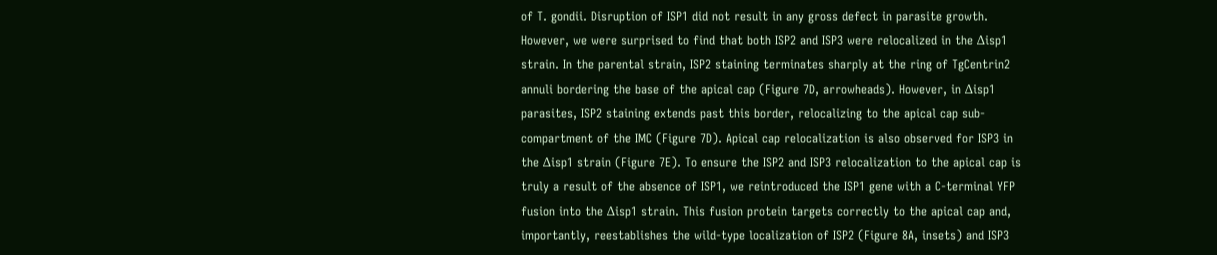of T. gondii. Disruption of ISP1 did not result in any gross defect in parasite growth. However, we were surprised to find that both ISP2 and ISP3 were relocalized in the Δisp1 strain. In the parental strain, ISP2 staining terminates sharply at the ring of TgCentrin2 annuli bordering the base of the apical cap (Figure 7D, arrowheads). However, in Δisp1 parasites, ISP2 staining extends past this border, relocalizing to the apical cap sub-compartment of the IMC (Figure 7D). Apical cap relocalization is also observed for ISP3 in the Δisp1 strain (Figure 7E). To ensure the ISP2 and ISP3 relocalization to the apical cap is truly a result of the absence of ISP1, we reintroduced the ISP1 gene with a C-terminal YFP fusion into the Δisp1 strain. This fusion protein targets correctly to the apical cap and, importantly, reestablishes the wild-type localization of ISP2 (Figure 8A, insets) and ISP3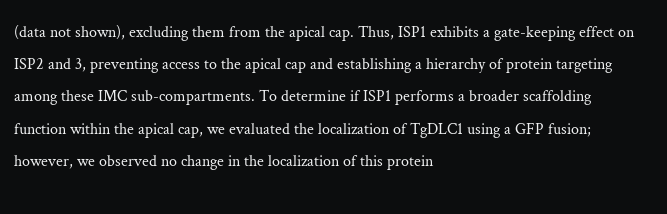(data not shown), excluding them from the apical cap. Thus, ISP1 exhibits a gate-keeping effect on ISP2 and 3, preventing access to the apical cap and establishing a hierarchy of protein targeting among these IMC sub-compartments. To determine if ISP1 performs a broader scaffolding function within the apical cap, we evaluated the localization of TgDLC1 using a GFP fusion; however, we observed no change in the localization of this protein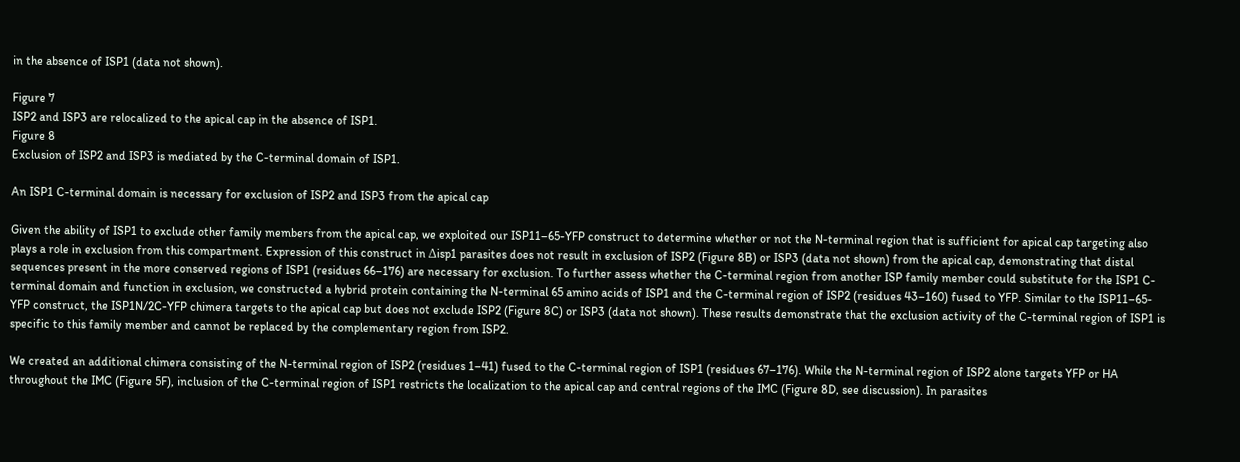in the absence of ISP1 (data not shown).

Figure 7
ISP2 and ISP3 are relocalized to the apical cap in the absence of ISP1.
Figure 8
Exclusion of ISP2 and ISP3 is mediated by the C-terminal domain of ISP1.

An ISP1 C-terminal domain is necessary for exclusion of ISP2 and ISP3 from the apical cap

Given the ability of ISP1 to exclude other family members from the apical cap, we exploited our ISP11–65-YFP construct to determine whether or not the N-terminal region that is sufficient for apical cap targeting also plays a role in exclusion from this compartment. Expression of this construct in Δisp1 parasites does not result in exclusion of ISP2 (Figure 8B) or ISP3 (data not shown) from the apical cap, demonstrating that distal sequences present in the more conserved regions of ISP1 (residues 66–176) are necessary for exclusion. To further assess whether the C-terminal region from another ISP family member could substitute for the ISP1 C-terminal domain and function in exclusion, we constructed a hybrid protein containing the N-terminal 65 amino acids of ISP1 and the C-terminal region of ISP2 (residues 43–160) fused to YFP. Similar to the ISP11–65-YFP construct, the ISP1N/2C-YFP chimera targets to the apical cap but does not exclude ISP2 (Figure 8C) or ISP3 (data not shown). These results demonstrate that the exclusion activity of the C-terminal region of ISP1 is specific to this family member and cannot be replaced by the complementary region from ISP2.

We created an additional chimera consisting of the N-terminal region of ISP2 (residues 1–41) fused to the C-terminal region of ISP1 (residues 67–176). While the N-terminal region of ISP2 alone targets YFP or HA throughout the IMC (Figure 5F), inclusion of the C-terminal region of ISP1 restricts the localization to the apical cap and central regions of the IMC (Figure 8D, see discussion). In parasites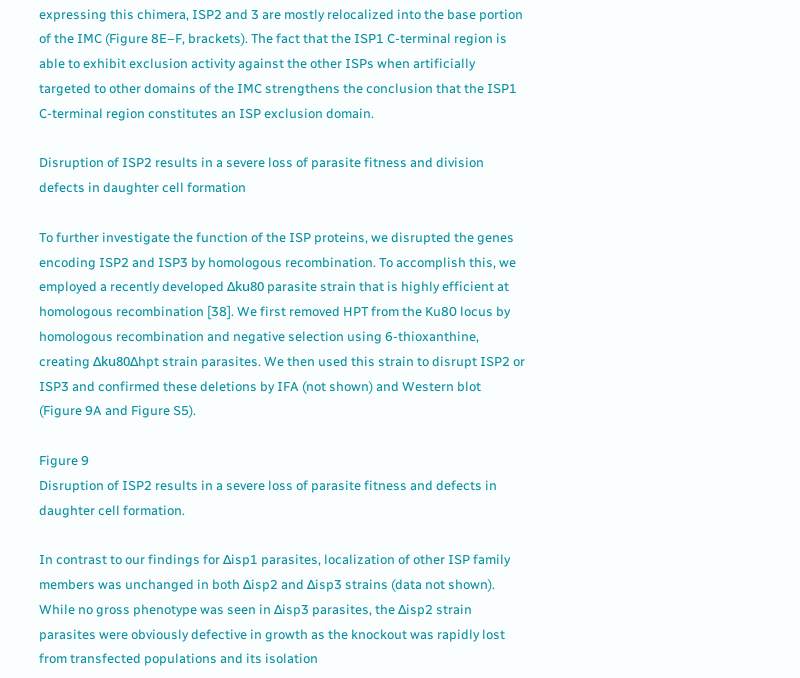expressing this chimera, ISP2 and 3 are mostly relocalized into the base portion of the IMC (Figure 8E–F, brackets). The fact that the ISP1 C-terminal region is able to exhibit exclusion activity against the other ISPs when artificially targeted to other domains of the IMC strengthens the conclusion that the ISP1 C-terminal region constitutes an ISP exclusion domain.

Disruption of ISP2 results in a severe loss of parasite fitness and division defects in daughter cell formation

To further investigate the function of the ISP proteins, we disrupted the genes encoding ISP2 and ISP3 by homologous recombination. To accomplish this, we employed a recently developed Δku80 parasite strain that is highly efficient at homologous recombination [38]. We first removed HPT from the Ku80 locus by homologous recombination and negative selection using 6-thioxanthine, creating Δku80Δhpt strain parasites. We then used this strain to disrupt ISP2 or ISP3 and confirmed these deletions by IFA (not shown) and Western blot (Figure 9A and Figure S5).

Figure 9
Disruption of ISP2 results in a severe loss of parasite fitness and defects in daughter cell formation.

In contrast to our findings for Δisp1 parasites, localization of other ISP family members was unchanged in both Δisp2 and Δisp3 strains (data not shown). While no gross phenotype was seen in Δisp3 parasites, the Δisp2 strain parasites were obviously defective in growth as the knockout was rapidly lost from transfected populations and its isolation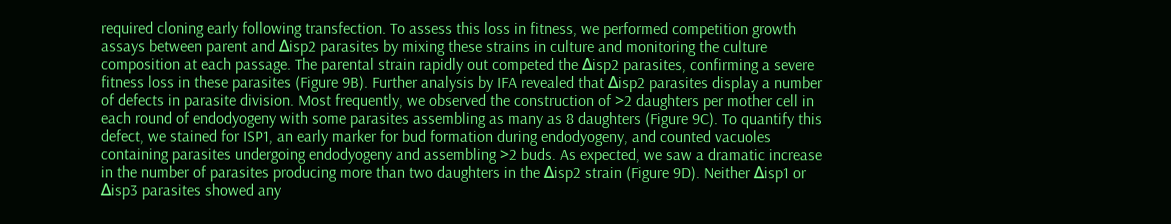required cloning early following transfection. To assess this loss in fitness, we performed competition growth assays between parent and Δisp2 parasites by mixing these strains in culture and monitoring the culture composition at each passage. The parental strain rapidly out competed the Δisp2 parasites, confirming a severe fitness loss in these parasites (Figure 9B). Further analysis by IFA revealed that Δisp2 parasites display a number of defects in parasite division. Most frequently, we observed the construction of >2 daughters per mother cell in each round of endodyogeny with some parasites assembling as many as 8 daughters (Figure 9C). To quantify this defect, we stained for ISP1, an early marker for bud formation during endodyogeny, and counted vacuoles containing parasites undergoing endodyogeny and assembling >2 buds. As expected, we saw a dramatic increase in the number of parasites producing more than two daughters in the Δisp2 strain (Figure 9D). Neither Δisp1 or Δisp3 parasites showed any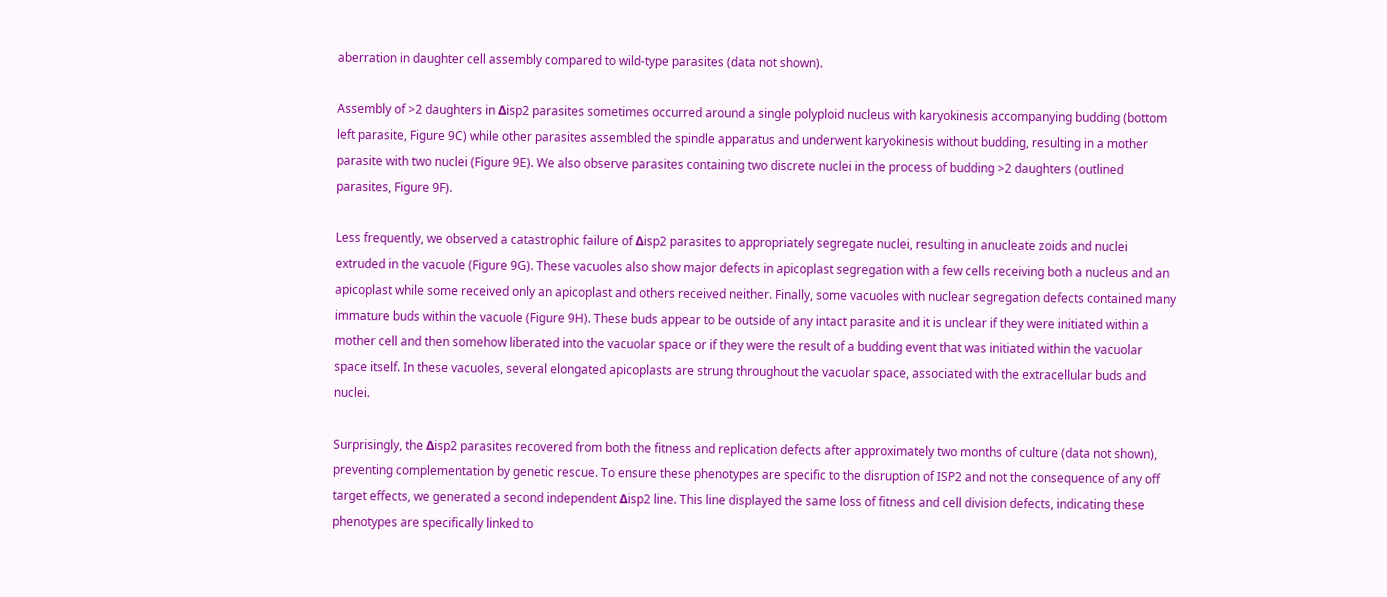aberration in daughter cell assembly compared to wild-type parasites (data not shown).

Assembly of >2 daughters in Δisp2 parasites sometimes occurred around a single polyploid nucleus with karyokinesis accompanying budding (bottom left parasite, Figure 9C) while other parasites assembled the spindle apparatus and underwent karyokinesis without budding, resulting in a mother parasite with two nuclei (Figure 9E). We also observe parasites containing two discrete nuclei in the process of budding >2 daughters (outlined parasites, Figure 9F).

Less frequently, we observed a catastrophic failure of Δisp2 parasites to appropriately segregate nuclei, resulting in anucleate zoids and nuclei extruded in the vacuole (Figure 9G). These vacuoles also show major defects in apicoplast segregation with a few cells receiving both a nucleus and an apicoplast while some received only an apicoplast and others received neither. Finally, some vacuoles with nuclear segregation defects contained many immature buds within the vacuole (Figure 9H). These buds appear to be outside of any intact parasite and it is unclear if they were initiated within a mother cell and then somehow liberated into the vacuolar space or if they were the result of a budding event that was initiated within the vacuolar space itself. In these vacuoles, several elongated apicoplasts are strung throughout the vacuolar space, associated with the extracellular buds and nuclei.

Surprisingly, the Δisp2 parasites recovered from both the fitness and replication defects after approximately two months of culture (data not shown), preventing complementation by genetic rescue. To ensure these phenotypes are specific to the disruption of ISP2 and not the consequence of any off target effects, we generated a second independent Δisp2 line. This line displayed the same loss of fitness and cell division defects, indicating these phenotypes are specifically linked to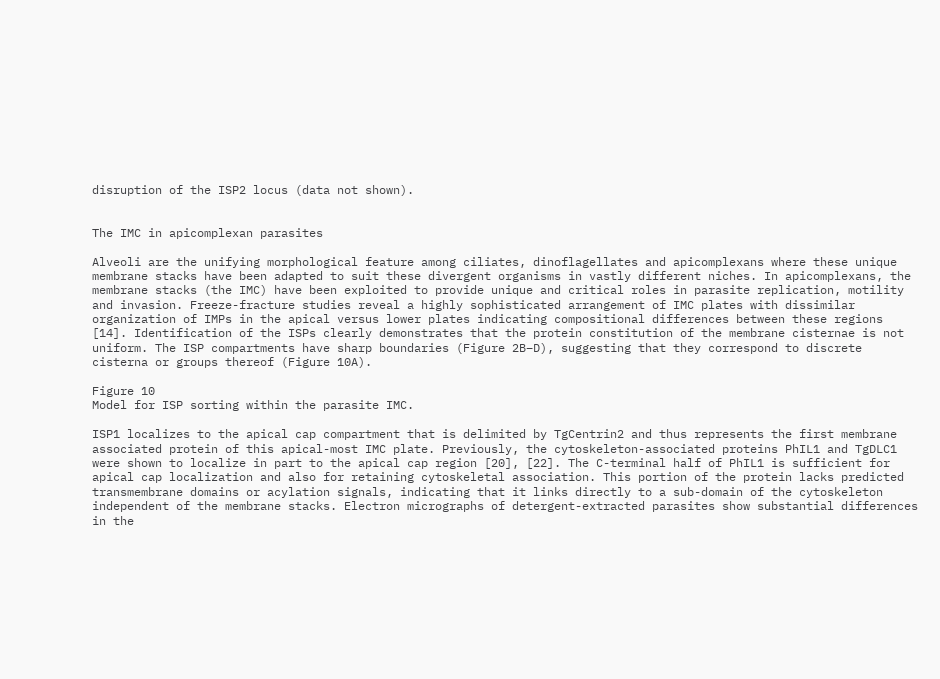disruption of the ISP2 locus (data not shown).


The IMC in apicomplexan parasites

Alveoli are the unifying morphological feature among ciliates, dinoflagellates and apicomplexans where these unique membrane stacks have been adapted to suit these divergent organisms in vastly different niches. In apicomplexans, the membrane stacks (the IMC) have been exploited to provide unique and critical roles in parasite replication, motility and invasion. Freeze-fracture studies reveal a highly sophisticated arrangement of IMC plates with dissimilar organization of IMPs in the apical versus lower plates indicating compositional differences between these regions [14]. Identification of the ISPs clearly demonstrates that the protein constitution of the membrane cisternae is not uniform. The ISP compartments have sharp boundaries (Figure 2B–D), suggesting that they correspond to discrete cisterna or groups thereof (Figure 10A).

Figure 10
Model for ISP sorting within the parasite IMC.

ISP1 localizes to the apical cap compartment that is delimited by TgCentrin2 and thus represents the first membrane associated protein of this apical-most IMC plate. Previously, the cytoskeleton-associated proteins PhIL1 and TgDLC1 were shown to localize in part to the apical cap region [20], [22]. The C-terminal half of PhIL1 is sufficient for apical cap localization and also for retaining cytoskeletal association. This portion of the protein lacks predicted transmembrane domains or acylation signals, indicating that it links directly to a sub-domain of the cytoskeleton independent of the membrane stacks. Electron micrographs of detergent-extracted parasites show substantial differences in the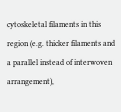cytoskeletal filaments in this region (e.g. thicker filaments and a parallel instead of interwoven arrangement),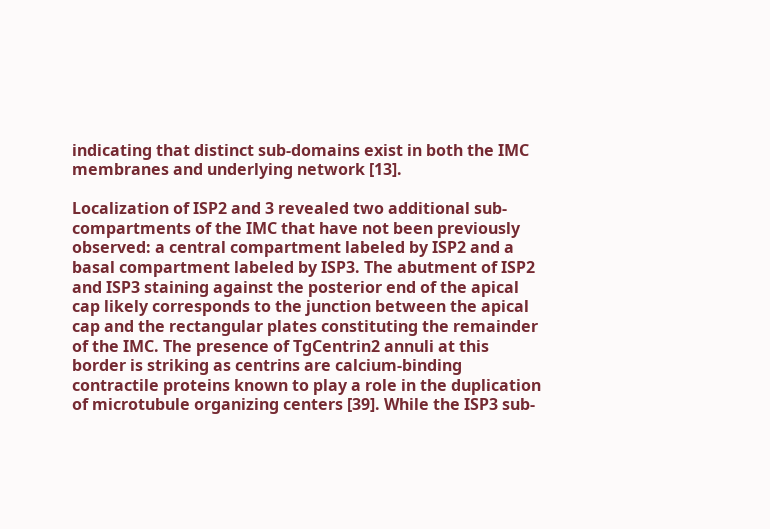indicating that distinct sub-domains exist in both the IMC membranes and underlying network [13].

Localization of ISP2 and 3 revealed two additional sub-compartments of the IMC that have not been previously observed: a central compartment labeled by ISP2 and a basal compartment labeled by ISP3. The abutment of ISP2 and ISP3 staining against the posterior end of the apical cap likely corresponds to the junction between the apical cap and the rectangular plates constituting the remainder of the IMC. The presence of TgCentrin2 annuli at this border is striking as centrins are calcium-binding contractile proteins known to play a role in the duplication of microtubule organizing centers [39]. While the ISP3 sub-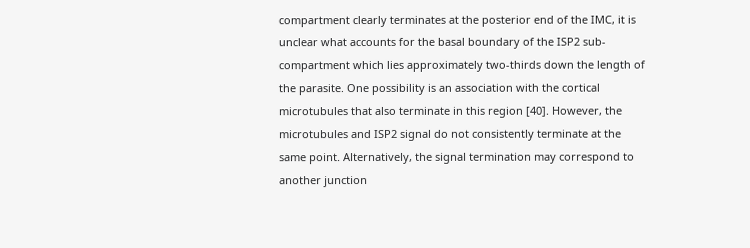compartment clearly terminates at the posterior end of the IMC, it is unclear what accounts for the basal boundary of the ISP2 sub-compartment which lies approximately two-thirds down the length of the parasite. One possibility is an association with the cortical microtubules that also terminate in this region [40]. However, the microtubules and ISP2 signal do not consistently terminate at the same point. Alternatively, the signal termination may correspond to another junction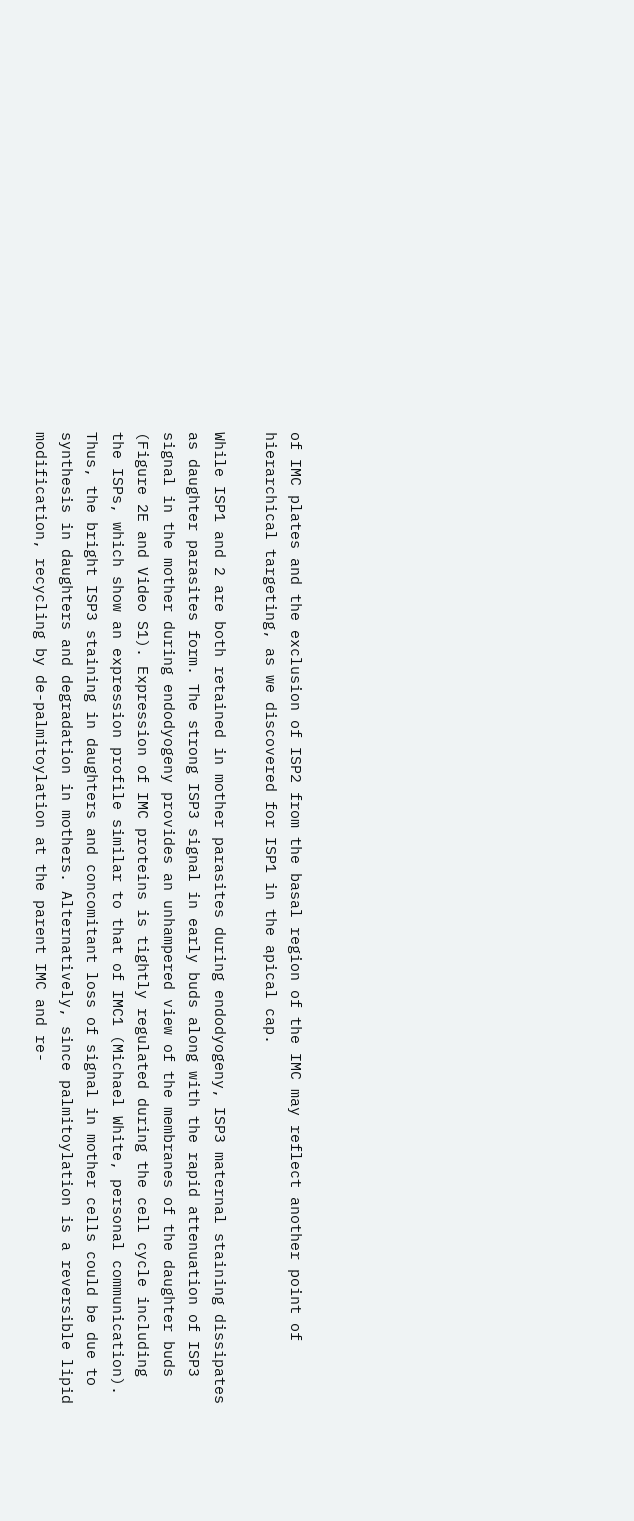of IMC plates and the exclusion of ISP2 from the basal region of the IMC may reflect another point of hierarchical targeting, as we discovered for ISP1 in the apical cap.

While ISP1 and 2 are both retained in mother parasites during endodyogeny, ISP3 maternal staining dissipates as daughter parasites form. The strong ISP3 signal in early buds along with the rapid attenuation of ISP3 signal in the mother during endodyogeny provides an unhampered view of the membranes of the daughter buds (Figure 2E and Video S1). Expression of IMC proteins is tightly regulated during the cell cycle including the ISPs, which show an expression profile similar to that of IMC1 (Michael White, personal communication). Thus, the bright ISP3 staining in daughters and concomitant loss of signal in mother cells could be due to synthesis in daughters and degradation in mothers. Alternatively, since palmitoylation is a reversible lipid modification, recycling by de-palmitoylation at the parent IMC and re-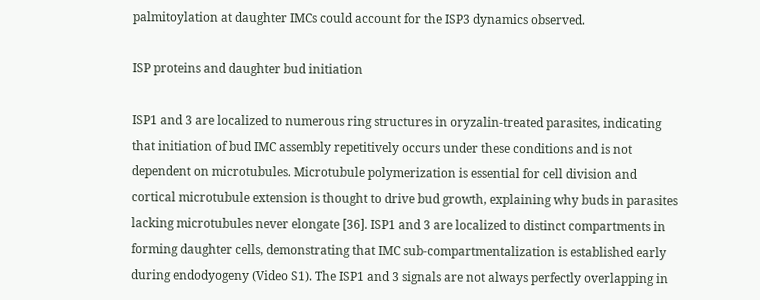palmitoylation at daughter IMCs could account for the ISP3 dynamics observed.

ISP proteins and daughter bud initiation

ISP1 and 3 are localized to numerous ring structures in oryzalin-treated parasites, indicating that initiation of bud IMC assembly repetitively occurs under these conditions and is not dependent on microtubules. Microtubule polymerization is essential for cell division and cortical microtubule extension is thought to drive bud growth, explaining why buds in parasites lacking microtubules never elongate [36]. ISP1 and 3 are localized to distinct compartments in forming daughter cells, demonstrating that IMC sub-compartmentalization is established early during endodyogeny (Video S1). The ISP1 and 3 signals are not always perfectly overlapping in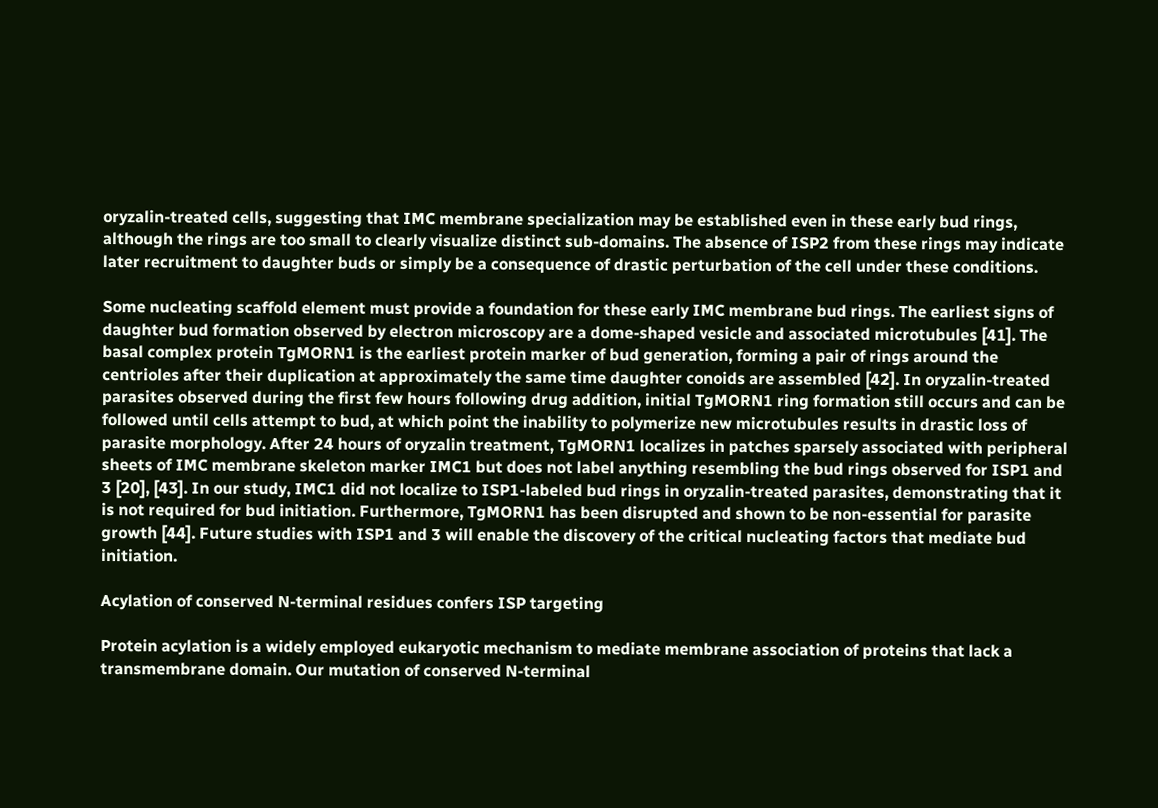oryzalin-treated cells, suggesting that IMC membrane specialization may be established even in these early bud rings, although the rings are too small to clearly visualize distinct sub-domains. The absence of ISP2 from these rings may indicate later recruitment to daughter buds or simply be a consequence of drastic perturbation of the cell under these conditions.

Some nucleating scaffold element must provide a foundation for these early IMC membrane bud rings. The earliest signs of daughter bud formation observed by electron microscopy are a dome-shaped vesicle and associated microtubules [41]. The basal complex protein TgMORN1 is the earliest protein marker of bud generation, forming a pair of rings around the centrioles after their duplication at approximately the same time daughter conoids are assembled [42]. In oryzalin-treated parasites observed during the first few hours following drug addition, initial TgMORN1 ring formation still occurs and can be followed until cells attempt to bud, at which point the inability to polymerize new microtubules results in drastic loss of parasite morphology. After 24 hours of oryzalin treatment, TgMORN1 localizes in patches sparsely associated with peripheral sheets of IMC membrane skeleton marker IMC1 but does not label anything resembling the bud rings observed for ISP1 and 3 [20], [43]. In our study, IMC1 did not localize to ISP1-labeled bud rings in oryzalin-treated parasites, demonstrating that it is not required for bud initiation. Furthermore, TgMORN1 has been disrupted and shown to be non-essential for parasite growth [44]. Future studies with ISP1 and 3 will enable the discovery of the critical nucleating factors that mediate bud initiation.

Acylation of conserved N-terminal residues confers ISP targeting

Protein acylation is a widely employed eukaryotic mechanism to mediate membrane association of proteins that lack a transmembrane domain. Our mutation of conserved N-terminal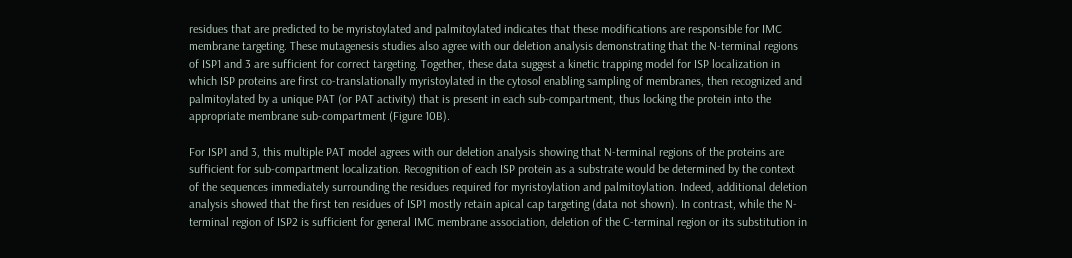residues that are predicted to be myristoylated and palmitoylated indicates that these modifications are responsible for IMC membrane targeting. These mutagenesis studies also agree with our deletion analysis demonstrating that the N-terminal regions of ISP1 and 3 are sufficient for correct targeting. Together, these data suggest a kinetic trapping model for ISP localization in which ISP proteins are first co-translationally myristoylated in the cytosol enabling sampling of membranes, then recognized and palmitoylated by a unique PAT (or PAT activity) that is present in each sub-compartment, thus locking the protein into the appropriate membrane sub-compartment (Figure 10B).

For ISP1 and 3, this multiple PAT model agrees with our deletion analysis showing that N-terminal regions of the proteins are sufficient for sub-compartment localization. Recognition of each ISP protein as a substrate would be determined by the context of the sequences immediately surrounding the residues required for myristoylation and palmitoylation. Indeed, additional deletion analysis showed that the first ten residues of ISP1 mostly retain apical cap targeting (data not shown). In contrast, while the N-terminal region of ISP2 is sufficient for general IMC membrane association, deletion of the C-terminal region or its substitution in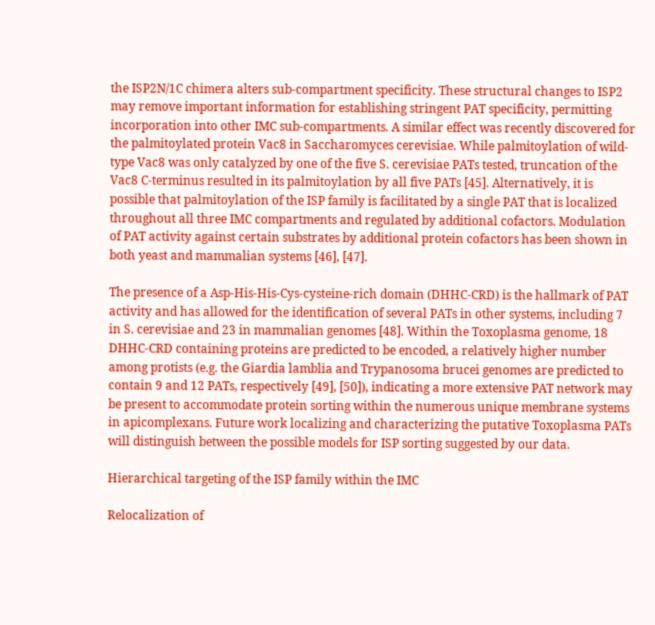the ISP2N/1C chimera alters sub-compartment specificity. These structural changes to ISP2 may remove important information for establishing stringent PAT specificity, permitting incorporation into other IMC sub-compartments. A similar effect was recently discovered for the palmitoylated protein Vac8 in Saccharomyces cerevisiae. While palmitoylation of wild-type Vac8 was only catalyzed by one of the five S. cerevisiae PATs tested, truncation of the Vac8 C-terminus resulted in its palmitoylation by all five PATs [45]. Alternatively, it is possible that palmitoylation of the ISP family is facilitated by a single PAT that is localized throughout all three IMC compartments and regulated by additional cofactors. Modulation of PAT activity against certain substrates by additional protein cofactors has been shown in both yeast and mammalian systems [46], [47].

The presence of a Asp-His-His-Cys-cysteine-rich domain (DHHC-CRD) is the hallmark of PAT activity and has allowed for the identification of several PATs in other systems, including 7 in S. cerevisiae and 23 in mammalian genomes [48]. Within the Toxoplasma genome, 18 DHHC-CRD containing proteins are predicted to be encoded, a relatively higher number among protists (e.g. the Giardia lamblia and Trypanosoma brucei genomes are predicted to contain 9 and 12 PATs, respectively [49], [50]), indicating a more extensive PAT network may be present to accommodate protein sorting within the numerous unique membrane systems in apicomplexans. Future work localizing and characterizing the putative Toxoplasma PATs will distinguish between the possible models for ISP sorting suggested by our data.

Hierarchical targeting of the ISP family within the IMC

Relocalization of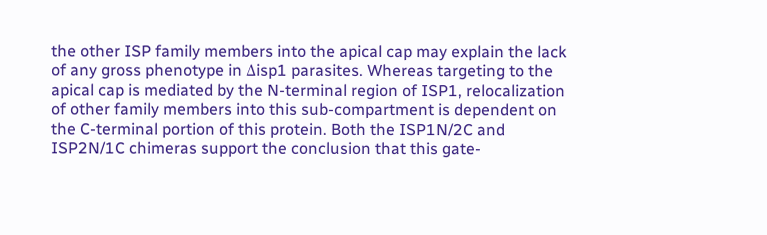the other ISP family members into the apical cap may explain the lack of any gross phenotype in Δisp1 parasites. Whereas targeting to the apical cap is mediated by the N-terminal region of ISP1, relocalization of other family members into this sub-compartment is dependent on the C-terminal portion of this protein. Both the ISP1N/2C and ISP2N/1C chimeras support the conclusion that this gate-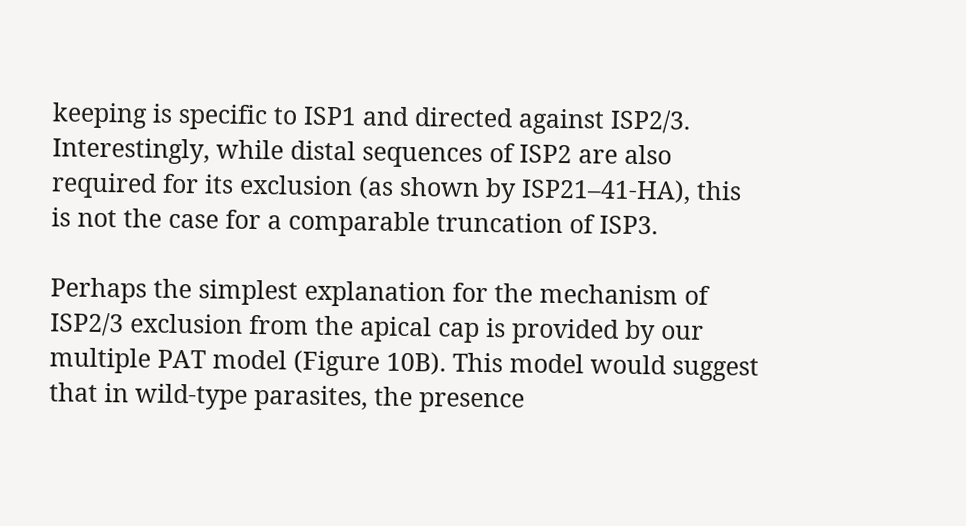keeping is specific to ISP1 and directed against ISP2/3. Interestingly, while distal sequences of ISP2 are also required for its exclusion (as shown by ISP21–41-HA), this is not the case for a comparable truncation of ISP3.

Perhaps the simplest explanation for the mechanism of ISP2/3 exclusion from the apical cap is provided by our multiple PAT model (Figure 10B). This model would suggest that in wild-type parasites, the presence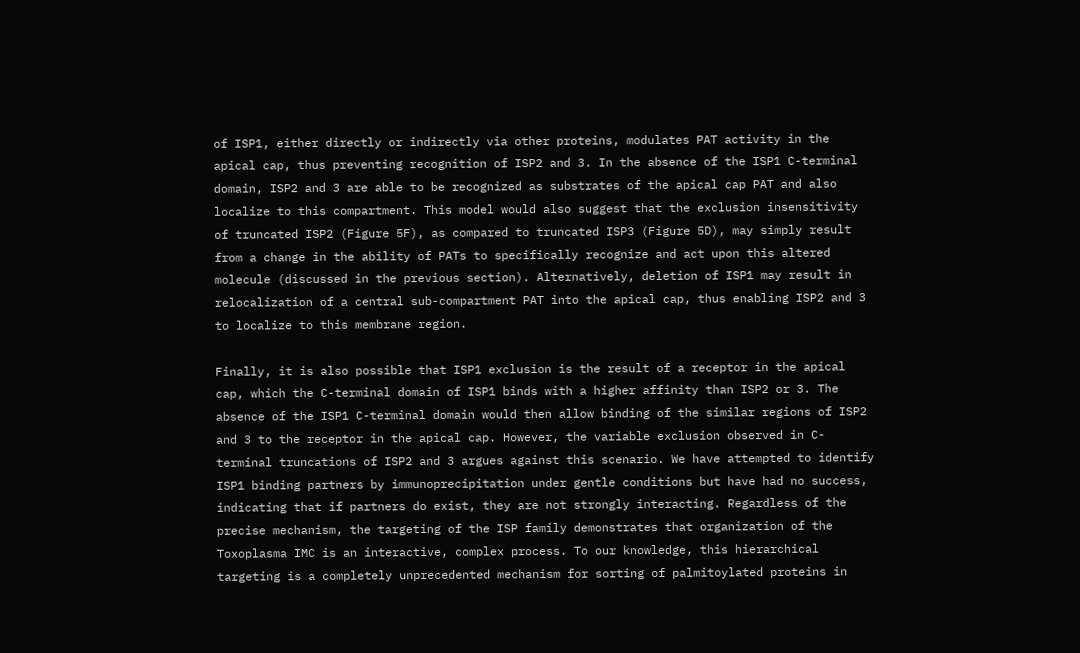of ISP1, either directly or indirectly via other proteins, modulates PAT activity in the apical cap, thus preventing recognition of ISP2 and 3. In the absence of the ISP1 C-terminal domain, ISP2 and 3 are able to be recognized as substrates of the apical cap PAT and also localize to this compartment. This model would also suggest that the exclusion insensitivity of truncated ISP2 (Figure 5F), as compared to truncated ISP3 (Figure 5D), may simply result from a change in the ability of PATs to specifically recognize and act upon this altered molecule (discussed in the previous section). Alternatively, deletion of ISP1 may result in relocalization of a central sub-compartment PAT into the apical cap, thus enabling ISP2 and 3 to localize to this membrane region.

Finally, it is also possible that ISP1 exclusion is the result of a receptor in the apical cap, which the C-terminal domain of ISP1 binds with a higher affinity than ISP2 or 3. The absence of the ISP1 C-terminal domain would then allow binding of the similar regions of ISP2 and 3 to the receptor in the apical cap. However, the variable exclusion observed in C-terminal truncations of ISP2 and 3 argues against this scenario. We have attempted to identify ISP1 binding partners by immunoprecipitation under gentle conditions but have had no success, indicating that if partners do exist, they are not strongly interacting. Regardless of the precise mechanism, the targeting of the ISP family demonstrates that organization of the Toxoplasma IMC is an interactive, complex process. To our knowledge, this hierarchical targeting is a completely unprecedented mechanism for sorting of palmitoylated proteins in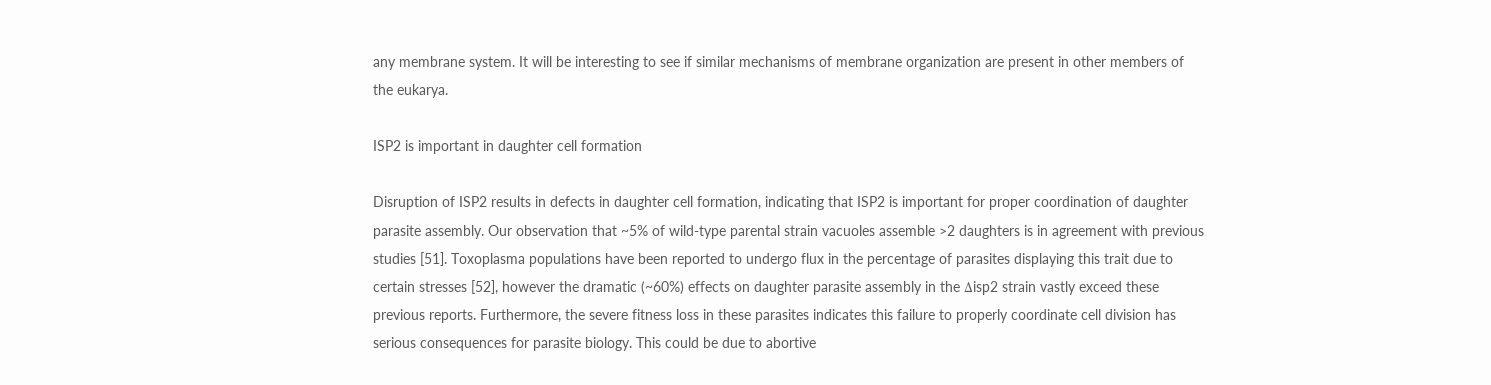any membrane system. It will be interesting to see if similar mechanisms of membrane organization are present in other members of the eukarya.

ISP2 is important in daughter cell formation

Disruption of ISP2 results in defects in daughter cell formation, indicating that ISP2 is important for proper coordination of daughter parasite assembly. Our observation that ~5% of wild-type parental strain vacuoles assemble >2 daughters is in agreement with previous studies [51]. Toxoplasma populations have been reported to undergo flux in the percentage of parasites displaying this trait due to certain stresses [52], however the dramatic (~60%) effects on daughter parasite assembly in the Δisp2 strain vastly exceed these previous reports. Furthermore, the severe fitness loss in these parasites indicates this failure to properly coordinate cell division has serious consequences for parasite biology. This could be due to abortive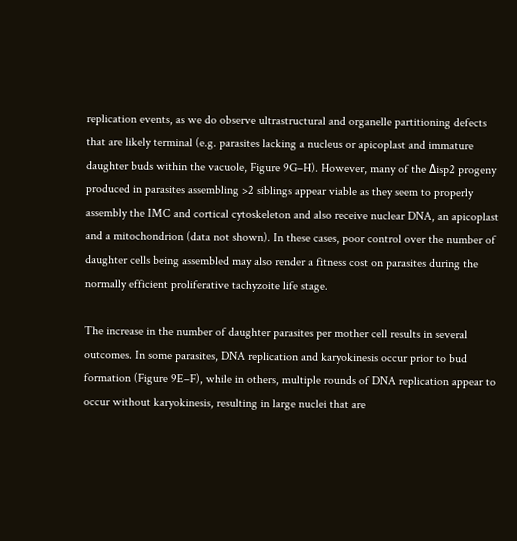replication events, as we do observe ultrastructural and organelle partitioning defects that are likely terminal (e.g. parasites lacking a nucleus or apicoplast and immature daughter buds within the vacuole, Figure 9G–H). However, many of the Δisp2 progeny produced in parasites assembling >2 siblings appear viable as they seem to properly assembly the IMC and cortical cytoskeleton and also receive nuclear DNA, an apicoplast and a mitochondrion (data not shown). In these cases, poor control over the number of daughter cells being assembled may also render a fitness cost on parasites during the normally efficient proliferative tachyzoite life stage.

The increase in the number of daughter parasites per mother cell results in several outcomes. In some parasites, DNA replication and karyokinesis occur prior to bud formation (Figure 9E–F), while in others, multiple rounds of DNA replication appear to occur without karyokinesis, resulting in large nuclei that are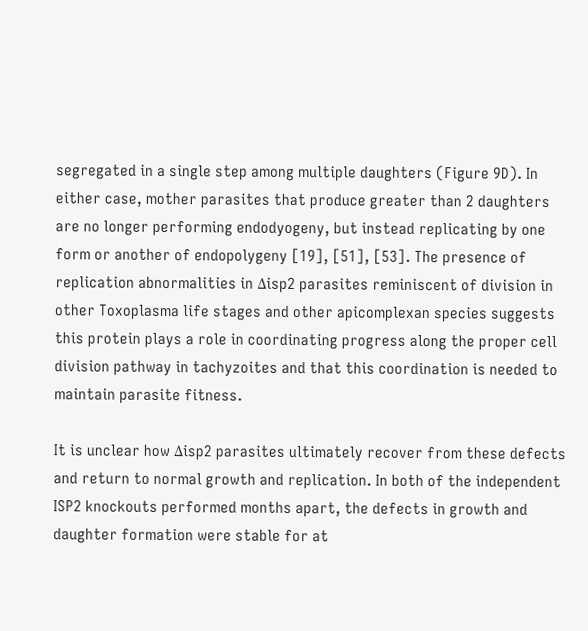segregated in a single step among multiple daughters (Figure 9D). In either case, mother parasites that produce greater than 2 daughters are no longer performing endodyogeny, but instead replicating by one form or another of endopolygeny [19], [51], [53]. The presence of replication abnormalities in Δisp2 parasites reminiscent of division in other Toxoplasma life stages and other apicomplexan species suggests this protein plays a role in coordinating progress along the proper cell division pathway in tachyzoites and that this coordination is needed to maintain parasite fitness.

It is unclear how Δisp2 parasites ultimately recover from these defects and return to normal growth and replication. In both of the independent ISP2 knockouts performed months apart, the defects in growth and daughter formation were stable for at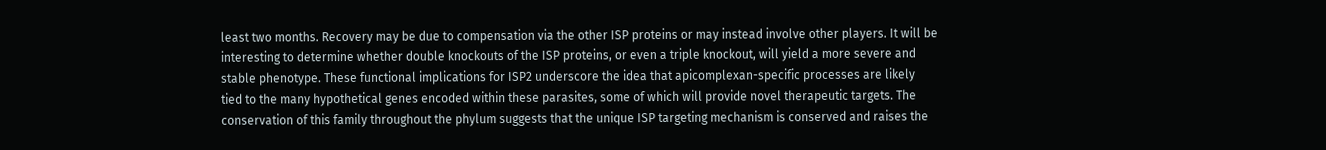least two months. Recovery may be due to compensation via the other ISP proteins or may instead involve other players. It will be interesting to determine whether double knockouts of the ISP proteins, or even a triple knockout, will yield a more severe and stable phenotype. These functional implications for ISP2 underscore the idea that apicomplexan-specific processes are likely tied to the many hypothetical genes encoded within these parasites, some of which will provide novel therapeutic targets. The conservation of this family throughout the phylum suggests that the unique ISP targeting mechanism is conserved and raises the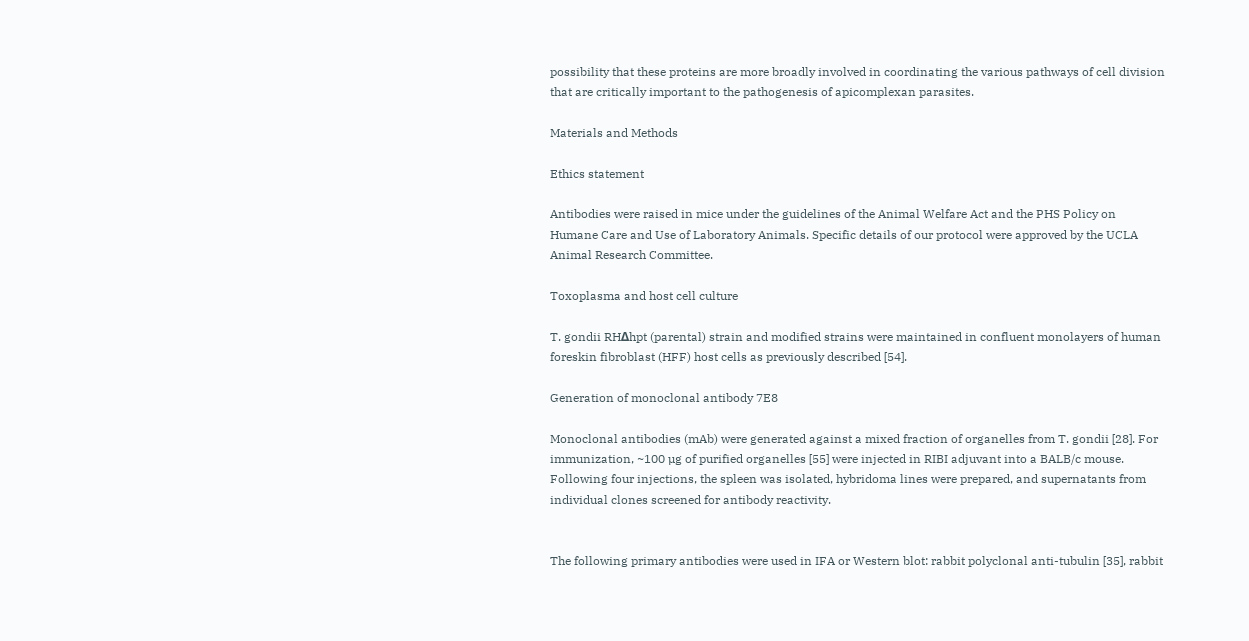possibility that these proteins are more broadly involved in coordinating the various pathways of cell division that are critically important to the pathogenesis of apicomplexan parasites.

Materials and Methods

Ethics statement

Antibodies were raised in mice under the guidelines of the Animal Welfare Act and the PHS Policy on Humane Care and Use of Laboratory Animals. Specific details of our protocol were approved by the UCLA Animal Research Committee.

Toxoplasma and host cell culture

T. gondii RHΔhpt (parental) strain and modified strains were maintained in confluent monolayers of human foreskin fibroblast (HFF) host cells as previously described [54].

Generation of monoclonal antibody 7E8

Monoclonal antibodies (mAb) were generated against a mixed fraction of organelles from T. gondii [28]. For immunization, ~100 µg of purified organelles [55] were injected in RIBI adjuvant into a BALB/c mouse. Following four injections, the spleen was isolated, hybridoma lines were prepared, and supernatants from individual clones screened for antibody reactivity.


The following primary antibodies were used in IFA or Western blot: rabbit polyclonal anti-tubulin [35], rabbit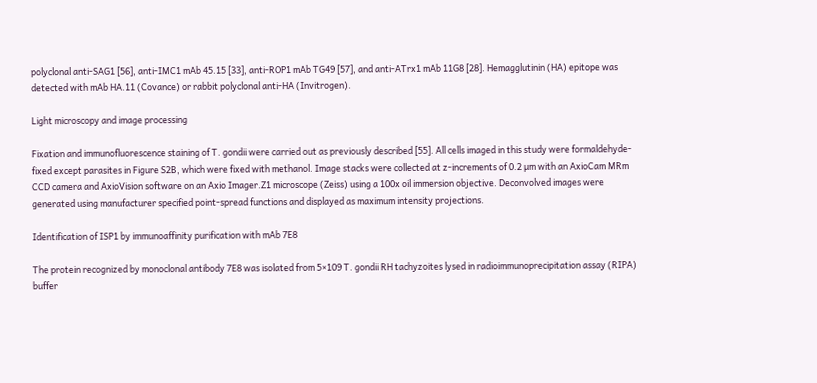polyclonal anti-SAG1 [56], anti-IMC1 mAb 45.15 [33], anti-ROP1 mAb TG49 [57], and anti-ATrx1 mAb 11G8 [28]. Hemagglutinin (HA) epitope was detected with mAb HA.11 (Covance) or rabbit polyclonal anti-HA (Invitrogen).

Light microscopy and image processing

Fixation and immunofluorescence staining of T. gondii were carried out as previously described [55]. All cells imaged in this study were formaldehyde-fixed except parasites in Figure S2B, which were fixed with methanol. Image stacks were collected at z-increments of 0.2 µm with an AxioCam MRm CCD camera and AxioVision software on an Axio Imager.Z1 microscope (Zeiss) using a 100x oil immersion objective. Deconvolved images were generated using manufacturer specified point-spread functions and displayed as maximum intensity projections.

Identification of ISP1 by immunoaffinity purification with mAb 7E8

The protein recognized by monoclonal antibody 7E8 was isolated from 5×109 T. gondii RH tachyzoites lysed in radioimmunoprecipitation assay (RIPA) buffer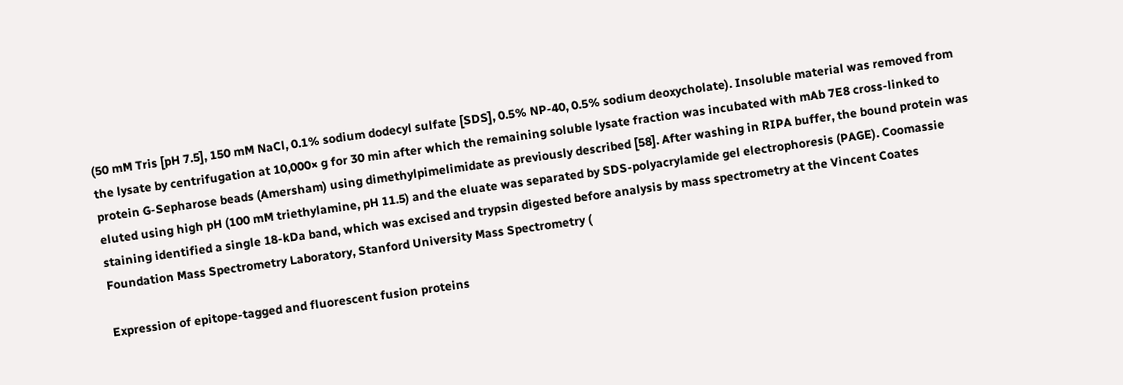(50 mM Tris [pH 7.5], 150 mM NaCl, 0.1% sodium dodecyl sulfate [SDS], 0.5% NP-40, 0.5% sodium deoxycholate). Insoluble material was removed from the lysate by centrifugation at 10,000× g for 30 min after which the remaining soluble lysate fraction was incubated with mAb 7E8 cross-linked to protein G-Sepharose beads (Amersham) using dimethylpimelimidate as previously described [58]. After washing in RIPA buffer, the bound protein was eluted using high pH (100 mM triethylamine, pH 11.5) and the eluate was separated by SDS-polyacrylamide gel electrophoresis (PAGE). Coomassie staining identified a single 18-kDa band, which was excised and trypsin digested before analysis by mass spectrometry at the Vincent Coates Foundation Mass Spectrometry Laboratory, Stanford University Mass Spectrometry (

Expression of epitope-tagged and fluorescent fusion proteins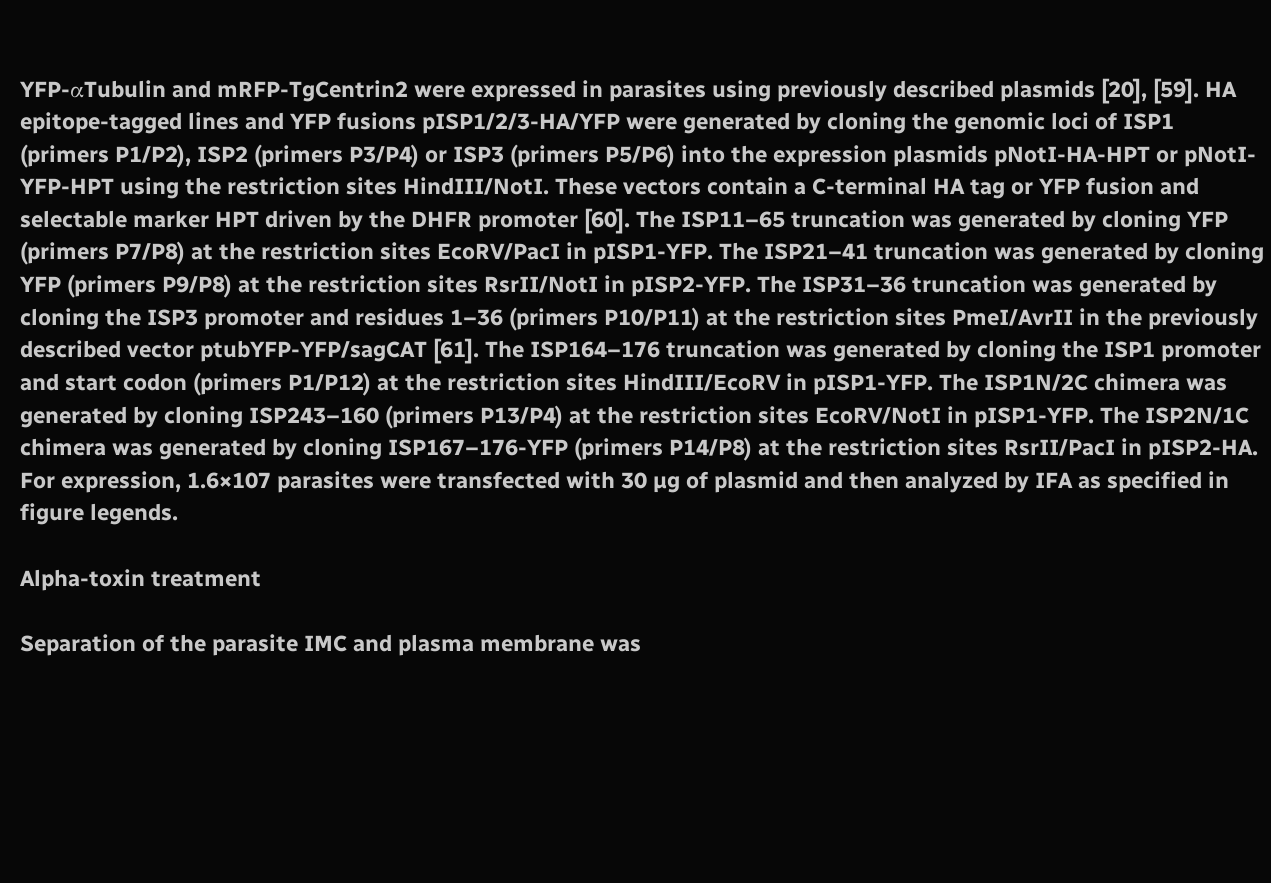YFP-αTubulin and mRFP-TgCentrin2 were expressed in parasites using previously described plasmids [20], [59]. HA epitope-tagged lines and YFP fusions pISP1/2/3-HA/YFP were generated by cloning the genomic loci of ISP1 (primers P1/P2), ISP2 (primers P3/P4) or ISP3 (primers P5/P6) into the expression plasmids pNotI-HA-HPT or pNotI-YFP-HPT using the restriction sites HindIII/NotI. These vectors contain a C-terminal HA tag or YFP fusion and selectable marker HPT driven by the DHFR promoter [60]. The ISP11–65 truncation was generated by cloning YFP (primers P7/P8) at the restriction sites EcoRV/PacI in pISP1-YFP. The ISP21–41 truncation was generated by cloning YFP (primers P9/P8) at the restriction sites RsrII/NotI in pISP2-YFP. The ISP31–36 truncation was generated by cloning the ISP3 promoter and residues 1–36 (primers P10/P11) at the restriction sites PmeI/AvrII in the previously described vector ptubYFP-YFP/sagCAT [61]. The ISP164–176 truncation was generated by cloning the ISP1 promoter and start codon (primers P1/P12) at the restriction sites HindIII/EcoRV in pISP1-YFP. The ISP1N/2C chimera was generated by cloning ISP243–160 (primers P13/P4) at the restriction sites EcoRV/NotI in pISP1-YFP. The ISP2N/1C chimera was generated by cloning ISP167–176-YFP (primers P14/P8) at the restriction sites RsrII/PacI in pISP2-HA. For expression, 1.6×107 parasites were transfected with 30 µg of plasmid and then analyzed by IFA as specified in figure legends.

Alpha-toxin treatment

Separation of the parasite IMC and plasma membrane was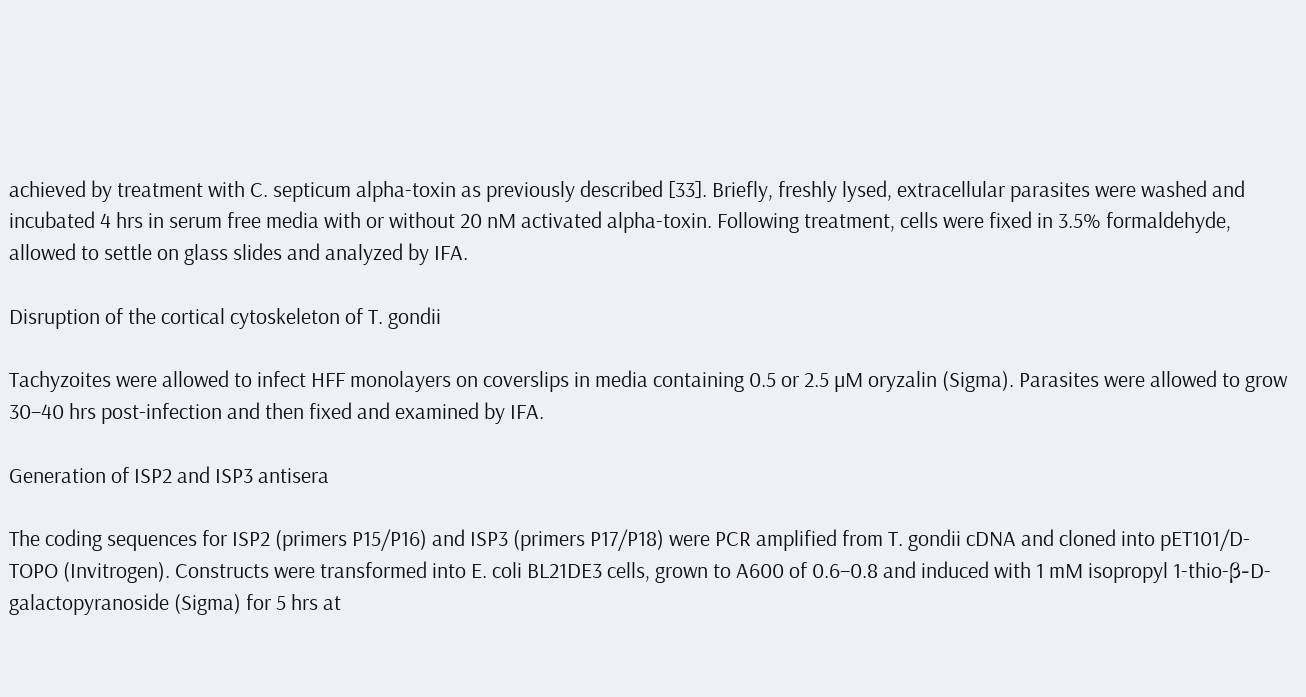achieved by treatment with C. septicum alpha-toxin as previously described [33]. Briefly, freshly lysed, extracellular parasites were washed and incubated 4 hrs in serum free media with or without 20 nM activated alpha-toxin. Following treatment, cells were fixed in 3.5% formaldehyde, allowed to settle on glass slides and analyzed by IFA.

Disruption of the cortical cytoskeleton of T. gondii

Tachyzoites were allowed to infect HFF monolayers on coverslips in media containing 0.5 or 2.5 µM oryzalin (Sigma). Parasites were allowed to grow 30–40 hrs post-infection and then fixed and examined by IFA.

Generation of ISP2 and ISP3 antisera

The coding sequences for ISP2 (primers P15/P16) and ISP3 (primers P17/P18) were PCR amplified from T. gondii cDNA and cloned into pET101/D-TOPO (Invitrogen). Constructs were transformed into E. coli BL21DE3 cells, grown to A600 of 0.6–0.8 and induced with 1 mM isopropyl 1-thio-β-D-galactopyranoside (Sigma) for 5 hrs at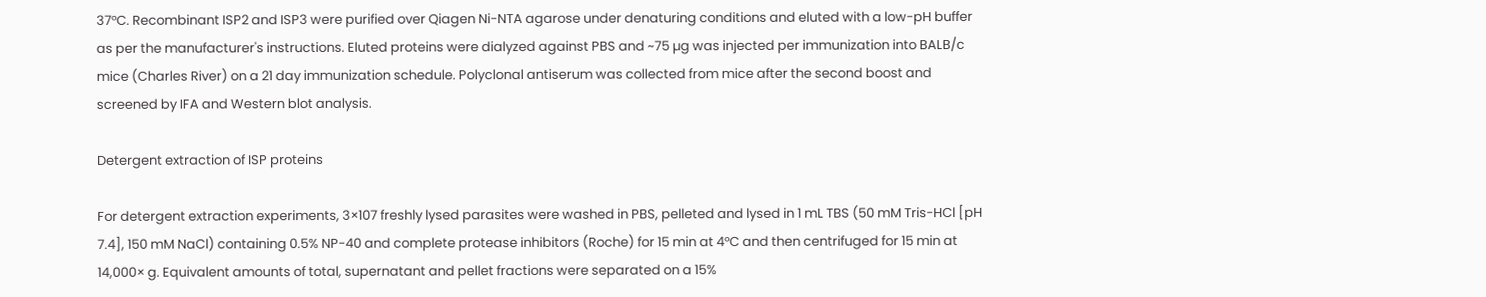37°C. Recombinant ISP2 and ISP3 were purified over Qiagen Ni-NTA agarose under denaturing conditions and eluted with a low-pH buffer as per the manufacturer's instructions. Eluted proteins were dialyzed against PBS and ~75 µg was injected per immunization into BALB/c mice (Charles River) on a 21 day immunization schedule. Polyclonal antiserum was collected from mice after the second boost and screened by IFA and Western blot analysis.

Detergent extraction of ISP proteins

For detergent extraction experiments, 3×107 freshly lysed parasites were washed in PBS, pelleted and lysed in 1 mL TBS (50 mM Tris-HCl [pH 7.4], 150 mM NaCl) containing 0.5% NP-40 and complete protease inhibitors (Roche) for 15 min at 4°C and then centrifuged for 15 min at 14,000× g. Equivalent amounts of total, supernatant and pellet fractions were separated on a 15%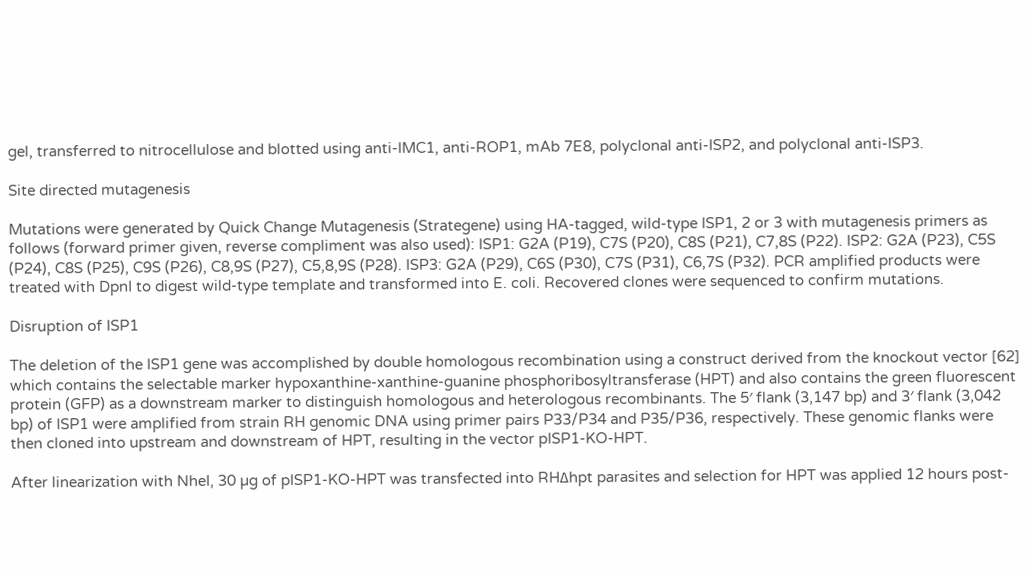gel, transferred to nitrocellulose and blotted using anti-IMC1, anti-ROP1, mAb 7E8, polyclonal anti-ISP2, and polyclonal anti-ISP3.

Site directed mutagenesis

Mutations were generated by Quick Change Mutagenesis (Strategene) using HA-tagged, wild-type ISP1, 2 or 3 with mutagenesis primers as follows (forward primer given, reverse compliment was also used): ISP1: G2A (P19), C7S (P20), C8S (P21), C7,8S (P22). ISP2: G2A (P23), C5S (P24), C8S (P25), C9S (P26), C8,9S (P27), C5,8,9S (P28). ISP3: G2A (P29), C6S (P30), C7S (P31), C6,7S (P32). PCR amplified products were treated with DpnI to digest wild-type template and transformed into E. coli. Recovered clones were sequenced to confirm mutations.

Disruption of ISP1

The deletion of the ISP1 gene was accomplished by double homologous recombination using a construct derived from the knockout vector [62] which contains the selectable marker hypoxanthine-xanthine-guanine phosphoribosyltransferase (HPT) and also contains the green fluorescent protein (GFP) as a downstream marker to distinguish homologous and heterologous recombinants. The 5′ flank (3,147 bp) and 3′ flank (3,042 bp) of ISP1 were amplified from strain RH genomic DNA using primer pairs P33/P34 and P35/P36, respectively. These genomic flanks were then cloned into upstream and downstream of HPT, resulting in the vector pISP1-KO-HPT.

After linearization with NheI, 30 µg of pISP1-KO-HPT was transfected into RHΔhpt parasites and selection for HPT was applied 12 hours post-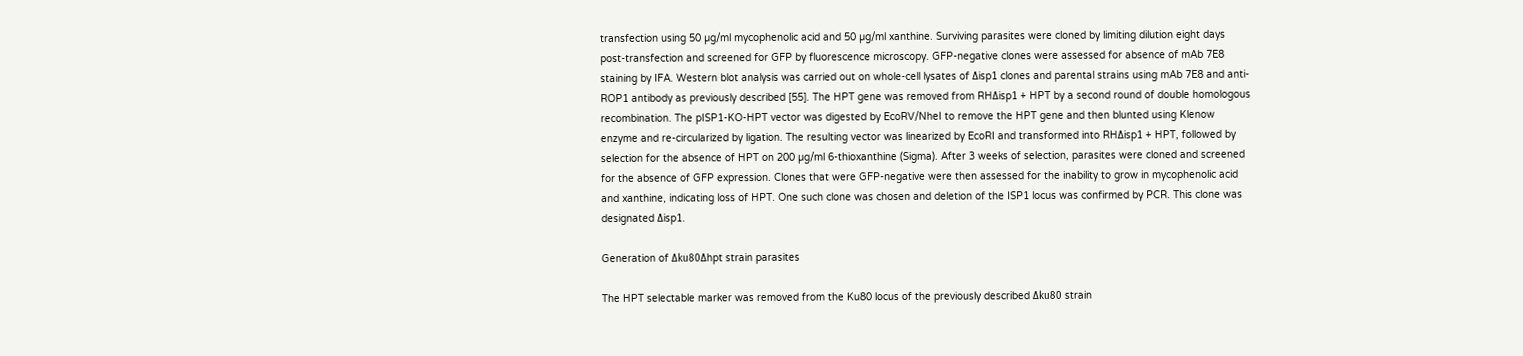transfection using 50 µg/ml mycophenolic acid and 50 µg/ml xanthine. Surviving parasites were cloned by limiting dilution eight days post-transfection and screened for GFP by fluorescence microscopy. GFP-negative clones were assessed for absence of mAb 7E8 staining by IFA. Western blot analysis was carried out on whole-cell lysates of Δisp1 clones and parental strains using mAb 7E8 and anti-ROP1 antibody as previously described [55]. The HPT gene was removed from RHΔisp1 + HPT by a second round of double homologous recombination. The pISP1-KO-HPT vector was digested by EcoRV/NheI to remove the HPT gene and then blunted using Klenow enzyme and re-circularized by ligation. The resulting vector was linearized by EcoRI and transformed into RHΔisp1 + HPT, followed by selection for the absence of HPT on 200 µg/ml 6-thioxanthine (Sigma). After 3 weeks of selection, parasites were cloned and screened for the absence of GFP expression. Clones that were GFP-negative were then assessed for the inability to grow in mycophenolic acid and xanthine, indicating loss of HPT. One such clone was chosen and deletion of the ISP1 locus was confirmed by PCR. This clone was designated Δisp1.

Generation of Δku80Δhpt strain parasites

The HPT selectable marker was removed from the Ku80 locus of the previously described Δku80 strain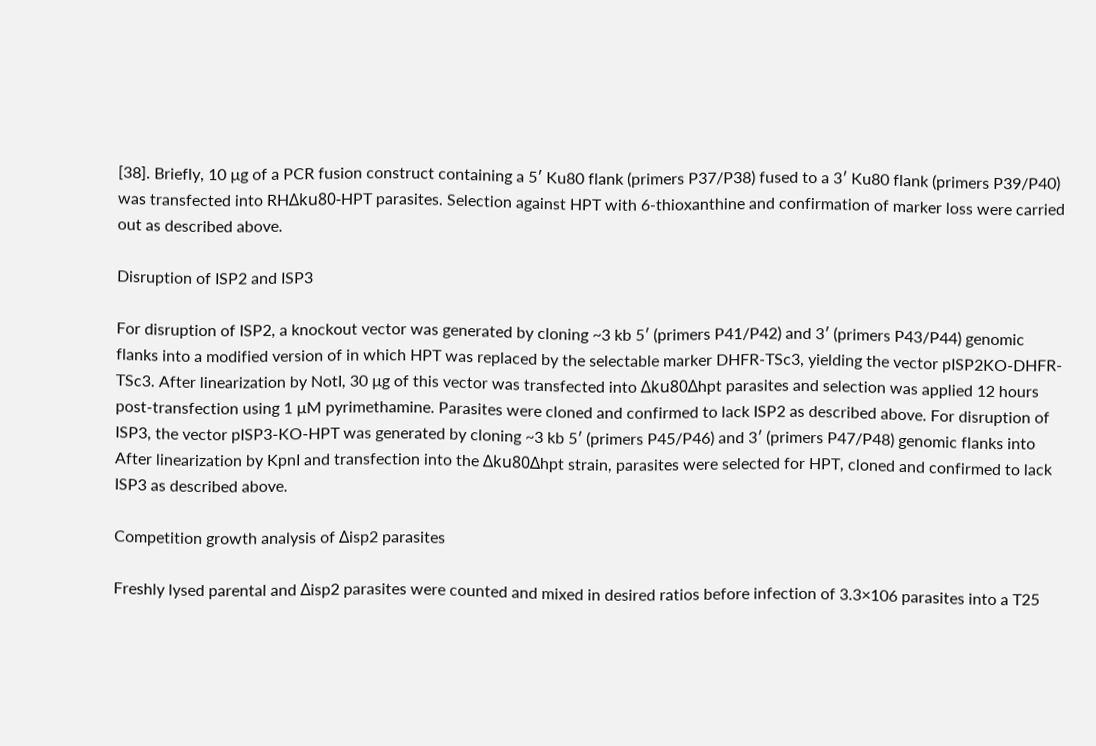[38]. Briefly, 10 µg of a PCR fusion construct containing a 5′ Ku80 flank (primers P37/P38) fused to a 3′ Ku80 flank (primers P39/P40) was transfected into RHΔku80-HPT parasites. Selection against HPT with 6-thioxanthine and confirmation of marker loss were carried out as described above.

Disruption of ISP2 and ISP3

For disruption of ISP2, a knockout vector was generated by cloning ~3 kb 5′ (primers P41/P42) and 3′ (primers P43/P44) genomic flanks into a modified version of in which HPT was replaced by the selectable marker DHFR-TSc3, yielding the vector pISP2KO-DHFR-TSc3. After linearization by NotI, 30 µg of this vector was transfected into Δku80Δhpt parasites and selection was applied 12 hours post-transfection using 1 µM pyrimethamine. Parasites were cloned and confirmed to lack ISP2 as described above. For disruption of ISP3, the vector pISP3-KO-HPT was generated by cloning ~3 kb 5′ (primers P45/P46) and 3′ (primers P47/P48) genomic flanks into After linearization by KpnI and transfection into the Δku80Δhpt strain, parasites were selected for HPT, cloned and confirmed to lack ISP3 as described above.

Competition growth analysis of Δisp2 parasites

Freshly lysed parental and Δisp2 parasites were counted and mixed in desired ratios before infection of 3.3×106 parasites into a T25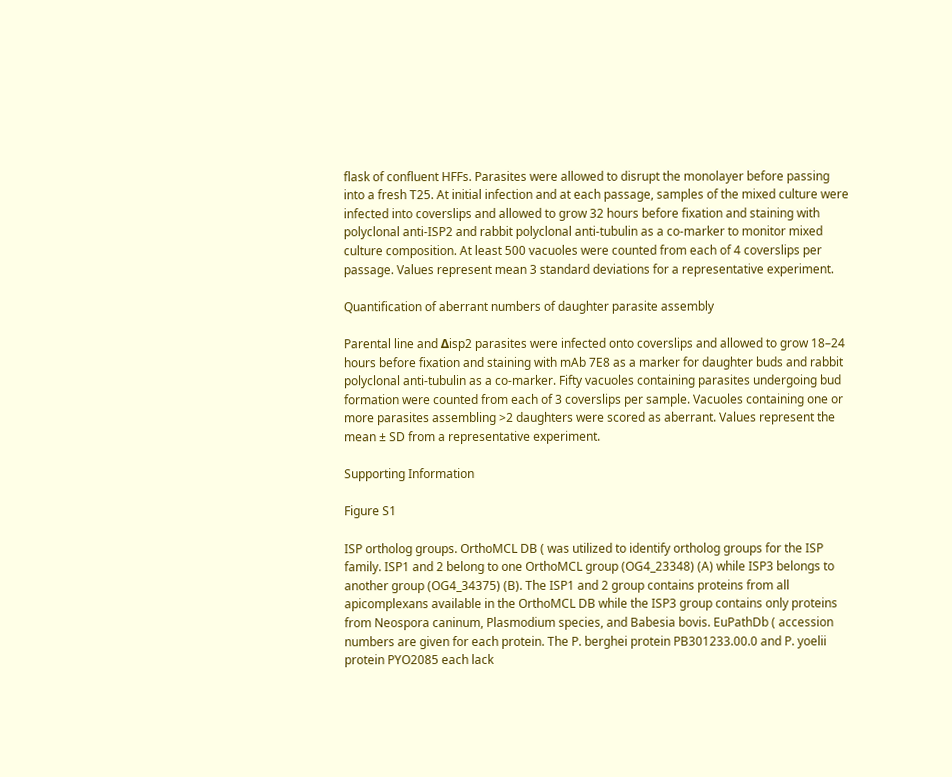flask of confluent HFFs. Parasites were allowed to disrupt the monolayer before passing into a fresh T25. At initial infection and at each passage, samples of the mixed culture were infected into coverslips and allowed to grow 32 hours before fixation and staining with polyclonal anti-ISP2 and rabbit polyclonal anti-tubulin as a co-marker to monitor mixed culture composition. At least 500 vacuoles were counted from each of 4 coverslips per passage. Values represent mean 3 standard deviations for a representative experiment.

Quantification of aberrant numbers of daughter parasite assembly

Parental line and Δisp2 parasites were infected onto coverslips and allowed to grow 18–24 hours before fixation and staining with mAb 7E8 as a marker for daughter buds and rabbit polyclonal anti-tubulin as a co-marker. Fifty vacuoles containing parasites undergoing bud formation were counted from each of 3 coverslips per sample. Vacuoles containing one or more parasites assembling >2 daughters were scored as aberrant. Values represent the mean ± SD from a representative experiment.

Supporting Information

Figure S1

ISP ortholog groups. OrthoMCL DB ( was utilized to identify ortholog groups for the ISP family. ISP1 and 2 belong to one OrthoMCL group (OG4_23348) (A) while ISP3 belongs to another group (OG4_34375) (B). The ISP1 and 2 group contains proteins from all apicomplexans available in the OrthoMCL DB while the ISP3 group contains only proteins from Neospora caninum, Plasmodium species, and Babesia bovis. EuPathDb ( accession numbers are given for each protein. The P. berghei protein PB301233.00.0 and P. yoelii protein PYO2085 each lack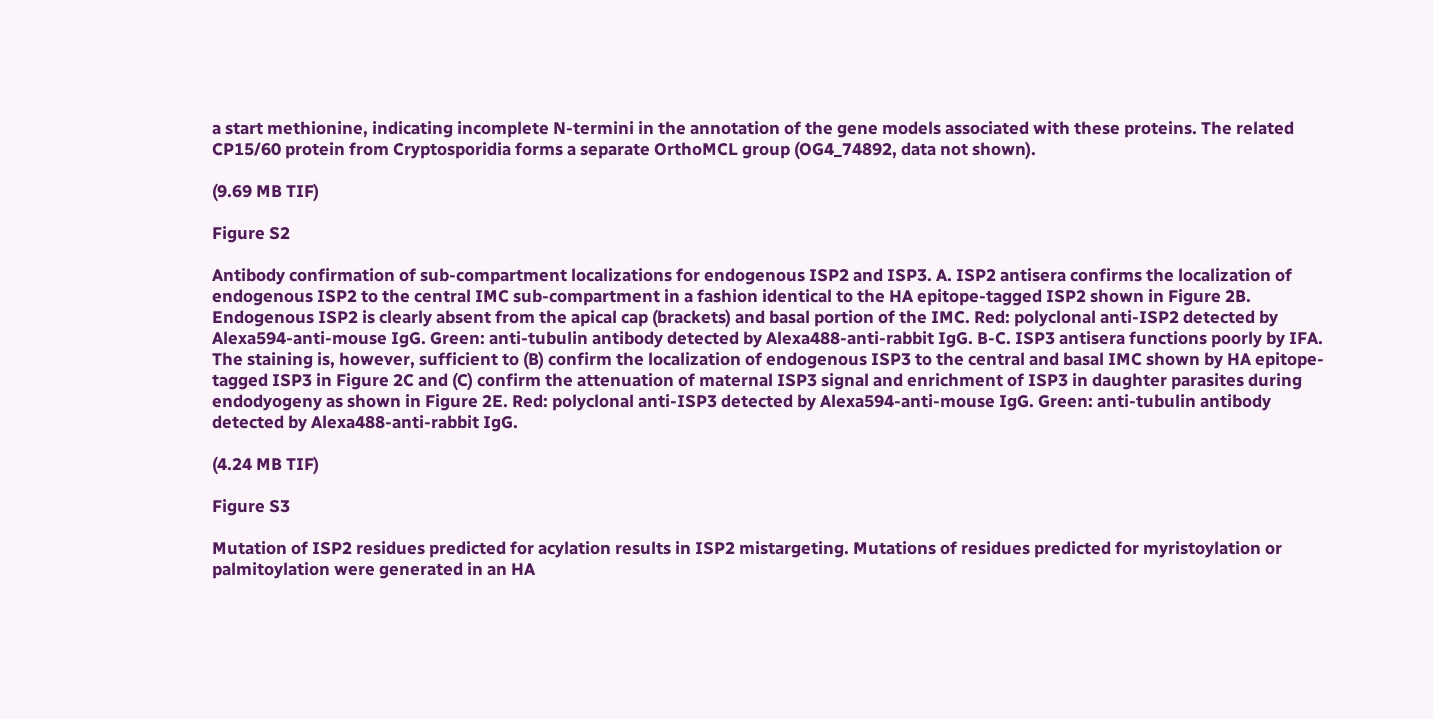a start methionine, indicating incomplete N-termini in the annotation of the gene models associated with these proteins. The related CP15/60 protein from Cryptosporidia forms a separate OrthoMCL group (OG4_74892, data not shown).

(9.69 MB TIF)

Figure S2

Antibody confirmation of sub-compartment localizations for endogenous ISP2 and ISP3. A. ISP2 antisera confirms the localization of endogenous ISP2 to the central IMC sub-compartment in a fashion identical to the HA epitope-tagged ISP2 shown in Figure 2B. Endogenous ISP2 is clearly absent from the apical cap (brackets) and basal portion of the IMC. Red: polyclonal anti-ISP2 detected by Alexa594-anti-mouse IgG. Green: anti-tubulin antibody detected by Alexa488-anti-rabbit IgG. B-C. ISP3 antisera functions poorly by IFA. The staining is, however, sufficient to (B) confirm the localization of endogenous ISP3 to the central and basal IMC shown by HA epitope-tagged ISP3 in Figure 2C and (C) confirm the attenuation of maternal ISP3 signal and enrichment of ISP3 in daughter parasites during endodyogeny as shown in Figure 2E. Red: polyclonal anti-ISP3 detected by Alexa594-anti-mouse IgG. Green: anti-tubulin antibody detected by Alexa488-anti-rabbit IgG.

(4.24 MB TIF)

Figure S3

Mutation of ISP2 residues predicted for acylation results in ISP2 mistargeting. Mutations of residues predicted for myristoylation or palmitoylation were generated in an HA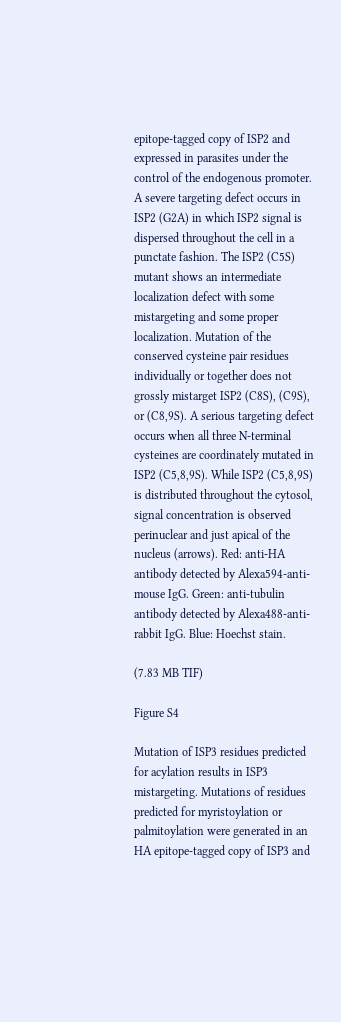epitope-tagged copy of ISP2 and expressed in parasites under the control of the endogenous promoter. A severe targeting defect occurs in ISP2 (G2A) in which ISP2 signal is dispersed throughout the cell in a punctate fashion. The ISP2 (C5S) mutant shows an intermediate localization defect with some mistargeting and some proper localization. Mutation of the conserved cysteine pair residues individually or together does not grossly mistarget ISP2 (C8S), (C9S), or (C8,9S). A serious targeting defect occurs when all three N-terminal cysteines are coordinately mutated in ISP2 (C5,8,9S). While ISP2 (C5,8,9S) is distributed throughout the cytosol, signal concentration is observed perinuclear and just apical of the nucleus (arrows). Red: anti-HA antibody detected by Alexa594-anti-mouse IgG. Green: anti-tubulin antibody detected by Alexa488-anti-rabbit IgG. Blue: Hoechst stain.

(7.83 MB TIF)

Figure S4

Mutation of ISP3 residues predicted for acylation results in ISP3 mistargeting. Mutations of residues predicted for myristoylation or palmitoylation were generated in an HA epitope-tagged copy of ISP3 and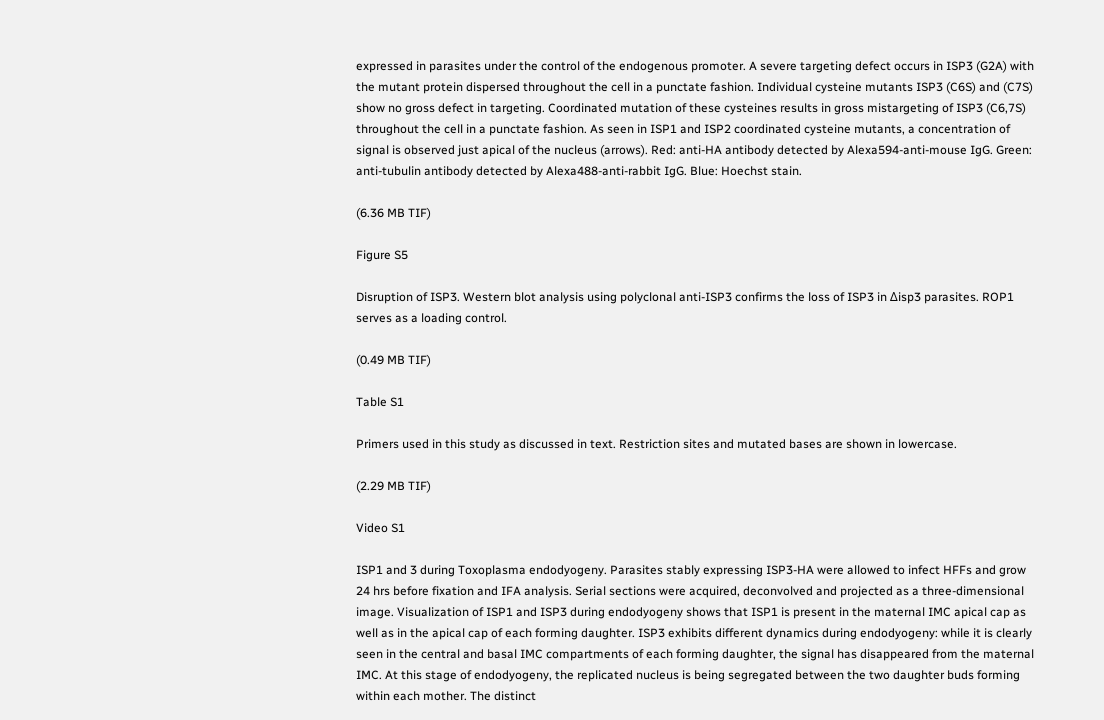expressed in parasites under the control of the endogenous promoter. A severe targeting defect occurs in ISP3 (G2A) with the mutant protein dispersed throughout the cell in a punctate fashion. Individual cysteine mutants ISP3 (C6S) and (C7S) show no gross defect in targeting. Coordinated mutation of these cysteines results in gross mistargeting of ISP3 (C6,7S) throughout the cell in a punctate fashion. As seen in ISP1 and ISP2 coordinated cysteine mutants, a concentration of signal is observed just apical of the nucleus (arrows). Red: anti-HA antibody detected by Alexa594-anti-mouse IgG. Green: anti-tubulin antibody detected by Alexa488-anti-rabbit IgG. Blue: Hoechst stain.

(6.36 MB TIF)

Figure S5

Disruption of ISP3. Western blot analysis using polyclonal anti-ISP3 confirms the loss of ISP3 in Δisp3 parasites. ROP1 serves as a loading control.

(0.49 MB TIF)

Table S1

Primers used in this study as discussed in text. Restriction sites and mutated bases are shown in lowercase.

(2.29 MB TIF)

Video S1

ISP1 and 3 during Toxoplasma endodyogeny. Parasites stably expressing ISP3-HA were allowed to infect HFFs and grow 24 hrs before fixation and IFA analysis. Serial sections were acquired, deconvolved and projected as a three-dimensional image. Visualization of ISP1 and ISP3 during endodyogeny shows that ISP1 is present in the maternal IMC apical cap as well as in the apical cap of each forming daughter. ISP3 exhibits different dynamics during endodyogeny: while it is clearly seen in the central and basal IMC compartments of each forming daughter, the signal has disappeared from the maternal IMC. At this stage of endodyogeny, the replicated nucleus is being segregated between the two daughter buds forming within each mother. The distinct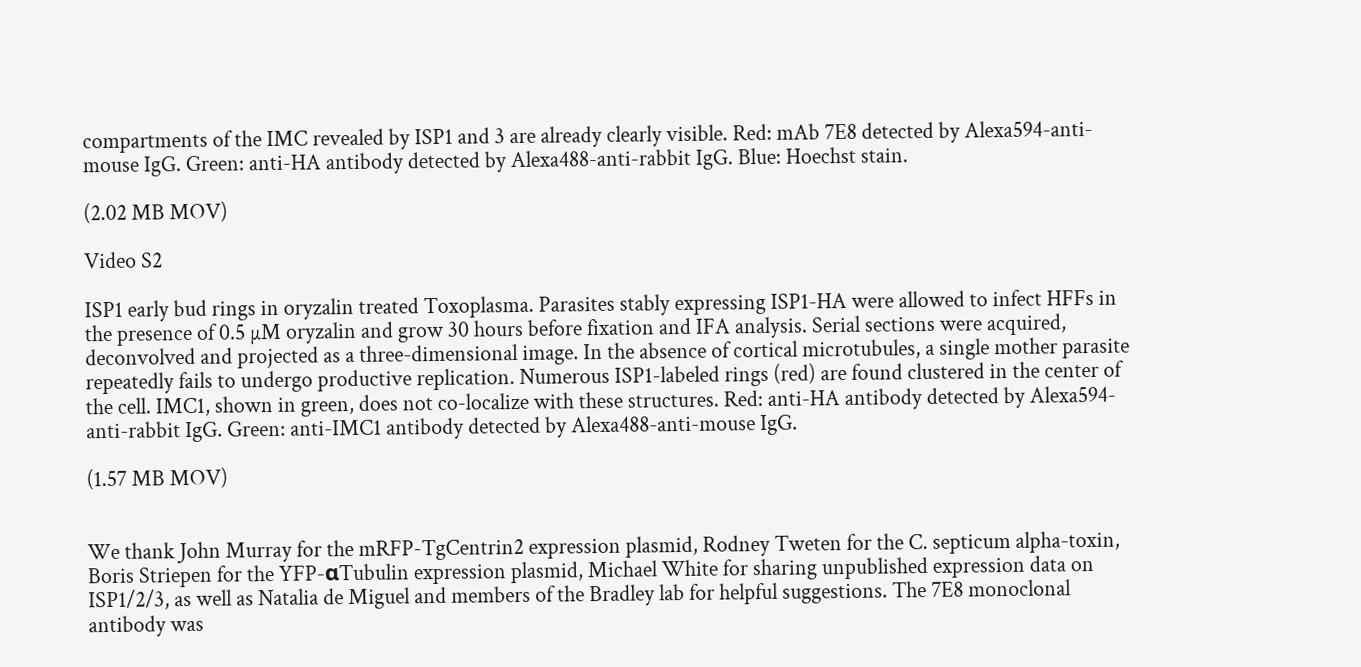compartments of the IMC revealed by ISP1 and 3 are already clearly visible. Red: mAb 7E8 detected by Alexa594-anti-mouse IgG. Green: anti-HA antibody detected by Alexa488-anti-rabbit IgG. Blue: Hoechst stain.

(2.02 MB MOV)

Video S2

ISP1 early bud rings in oryzalin treated Toxoplasma. Parasites stably expressing ISP1-HA were allowed to infect HFFs in the presence of 0.5 µM oryzalin and grow 30 hours before fixation and IFA analysis. Serial sections were acquired, deconvolved and projected as a three-dimensional image. In the absence of cortical microtubules, a single mother parasite repeatedly fails to undergo productive replication. Numerous ISP1-labeled rings (red) are found clustered in the center of the cell. IMC1, shown in green, does not co-localize with these structures. Red: anti-HA antibody detected by Alexa594-anti-rabbit IgG. Green: anti-IMC1 antibody detected by Alexa488-anti-mouse IgG.

(1.57 MB MOV)


We thank John Murray for the mRFP-TgCentrin2 expression plasmid, Rodney Tweten for the C. septicum alpha-toxin, Boris Striepen for the YFP-αTubulin expression plasmid, Michael White for sharing unpublished expression data on ISP1/2/3, as well as Natalia de Miguel and members of the Bradley lab for helpful suggestions. The 7E8 monoclonal antibody was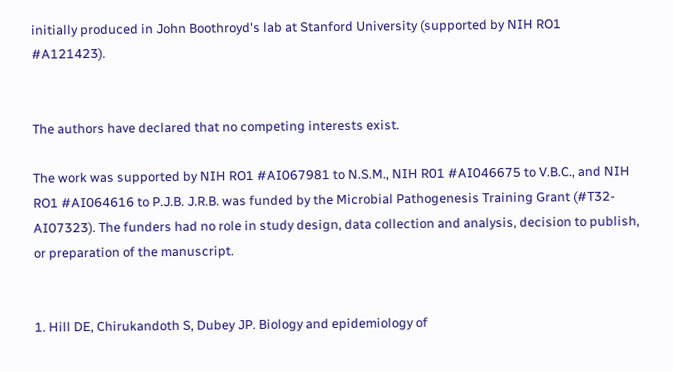initially produced in John Boothroyd's lab at Stanford University (supported by NIH RO1 #A121423).


The authors have declared that no competing interests exist.

The work was supported by NIH RO1 #AI067981 to N.S.M., NIH R01 #AI046675 to V.B.C., and NIH RO1 #AI064616 to P.J.B. J.R.B. was funded by the Microbial Pathogenesis Training Grant (#T32-AI07323). The funders had no role in study design, data collection and analysis, decision to publish, or preparation of the manuscript.


1. Hill DE, Chirukandoth S, Dubey JP. Biology and epidemiology of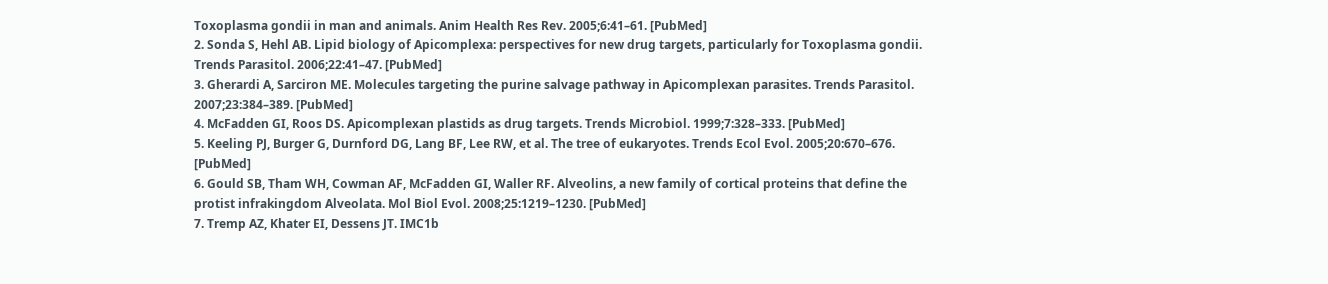Toxoplasma gondii in man and animals. Anim Health Res Rev. 2005;6:41–61. [PubMed]
2. Sonda S, Hehl AB. Lipid biology of Apicomplexa: perspectives for new drug targets, particularly for Toxoplasma gondii. Trends Parasitol. 2006;22:41–47. [PubMed]
3. Gherardi A, Sarciron ME. Molecules targeting the purine salvage pathway in Apicomplexan parasites. Trends Parasitol. 2007;23:384–389. [PubMed]
4. McFadden GI, Roos DS. Apicomplexan plastids as drug targets. Trends Microbiol. 1999;7:328–333. [PubMed]
5. Keeling PJ, Burger G, Durnford DG, Lang BF, Lee RW, et al. The tree of eukaryotes. Trends Ecol Evol. 2005;20:670–676. [PubMed]
6. Gould SB, Tham WH, Cowman AF, McFadden GI, Waller RF. Alveolins, a new family of cortical proteins that define the protist infrakingdom Alveolata. Mol Biol Evol. 2008;25:1219–1230. [PubMed]
7. Tremp AZ, Khater EI, Dessens JT. IMC1b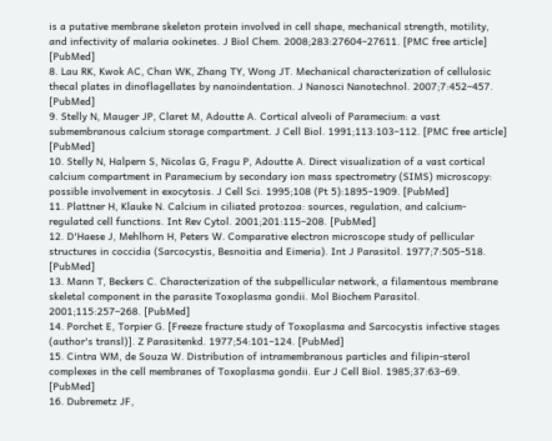is a putative membrane skeleton protein involved in cell shape, mechanical strength, motility, and infectivity of malaria ookinetes. J Biol Chem. 2008;283:27604–27611. [PMC free article] [PubMed]
8. Lau RK, Kwok AC, Chan WK, Zhang TY, Wong JT. Mechanical characterization of cellulosic thecal plates in dinoflagellates by nanoindentation. J Nanosci Nanotechnol. 2007;7:452–457. [PubMed]
9. Stelly N, Mauger JP, Claret M, Adoutte A. Cortical alveoli of Paramecium: a vast submembranous calcium storage compartment. J Cell Biol. 1991;113:103–112. [PMC free article] [PubMed]
10. Stelly N, Halpern S, Nicolas G, Fragu P, Adoutte A. Direct visualization of a vast cortical calcium compartment in Paramecium by secondary ion mass spectrometry (SIMS) microscopy: possible involvement in exocytosis. J Cell Sci. 1995;108 (Pt 5):1895–1909. [PubMed]
11. Plattner H, Klauke N. Calcium in ciliated protozoa: sources, regulation, and calcium-regulated cell functions. Int Rev Cytol. 2001;201:115–208. [PubMed]
12. D'Haese J, Mehlhorn H, Peters W. Comparative electron microscope study of pellicular structures in coccidia (Sarcocystis, Besnoitia and Eimeria). Int J Parasitol. 1977;7:505–518. [PubMed]
13. Mann T, Beckers C. Characterization of the subpellicular network, a filamentous membrane skeletal component in the parasite Toxoplasma gondii. Mol Biochem Parasitol. 2001;115:257–268. [PubMed]
14. Porchet E, Torpier G. [Freeze fracture study of Toxoplasma and Sarcocystis infective stages (author's transl)]. Z Parasitenkd. 1977;54:101–124. [PubMed]
15. Cintra WM, de Souza W. Distribution of intramembranous particles and filipin-sterol complexes in the cell membranes of Toxoplasma gondii. Eur J Cell Biol. 1985;37:63–69. [PubMed]
16. Dubremetz JF,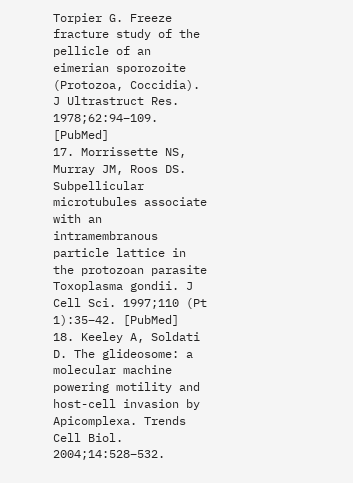Torpier G. Freeze fracture study of the pellicle of an eimerian sporozoite (Protozoa, Coccidia). J Ultrastruct Res. 1978;62:94–109. [PubMed]
17. Morrissette NS, Murray JM, Roos DS. Subpellicular microtubules associate with an intramembranous particle lattice in the protozoan parasite Toxoplasma gondii. J Cell Sci. 1997;110 (Pt 1):35–42. [PubMed]
18. Keeley A, Soldati D. The glideosome: a molecular machine powering motility and host-cell invasion by Apicomplexa. Trends Cell Biol. 2004;14:528–532.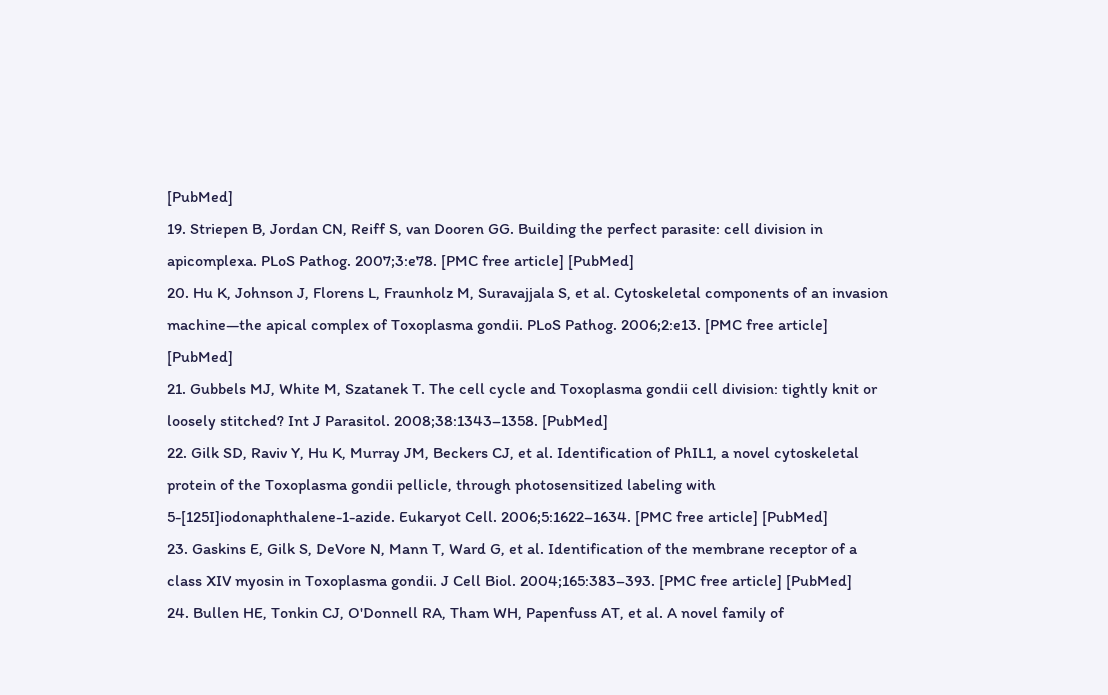[PubMed]
19. Striepen B, Jordan CN, Reiff S, van Dooren GG. Building the perfect parasite: cell division in apicomplexa. PLoS Pathog. 2007;3:e78. [PMC free article] [PubMed]
20. Hu K, Johnson J, Florens L, Fraunholz M, Suravajjala S, et al. Cytoskeletal components of an invasion machine—the apical complex of Toxoplasma gondii. PLoS Pathog. 2006;2:e13. [PMC free article] [PubMed]
21. Gubbels MJ, White M, Szatanek T. The cell cycle and Toxoplasma gondii cell division: tightly knit or loosely stitched? Int J Parasitol. 2008;38:1343–1358. [PubMed]
22. Gilk SD, Raviv Y, Hu K, Murray JM, Beckers CJ, et al. Identification of PhIL1, a novel cytoskeletal protein of the Toxoplasma gondii pellicle, through photosensitized labeling with 5-[125I]iodonaphthalene-1-azide. Eukaryot Cell. 2006;5:1622–1634. [PMC free article] [PubMed]
23. Gaskins E, Gilk S, DeVore N, Mann T, Ward G, et al. Identification of the membrane receptor of a class XIV myosin in Toxoplasma gondii. J Cell Biol. 2004;165:383–393. [PMC free article] [PubMed]
24. Bullen HE, Tonkin CJ, O'Donnell RA, Tham WH, Papenfuss AT, et al. A novel family of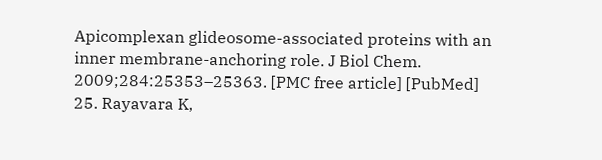Apicomplexan glideosome-associated proteins with an inner membrane-anchoring role. J Biol Chem. 2009;284:25353–25363. [PMC free article] [PubMed]
25. Rayavara K,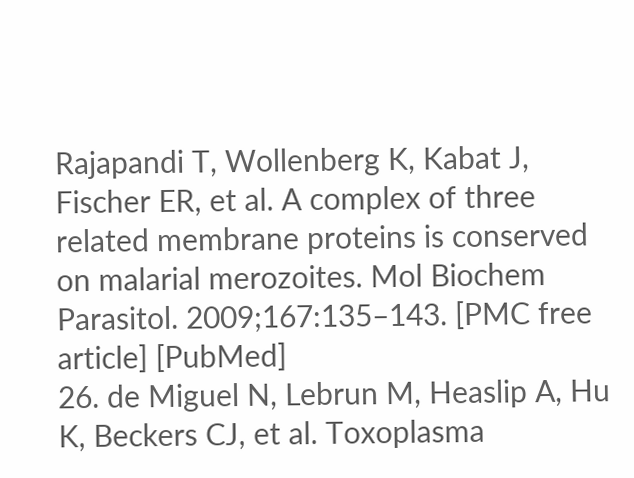Rajapandi T, Wollenberg K, Kabat J, Fischer ER, et al. A complex of three related membrane proteins is conserved on malarial merozoites. Mol Biochem Parasitol. 2009;167:135–143. [PMC free article] [PubMed]
26. de Miguel N, Lebrun M, Heaslip A, Hu K, Beckers CJ, et al. Toxoplasma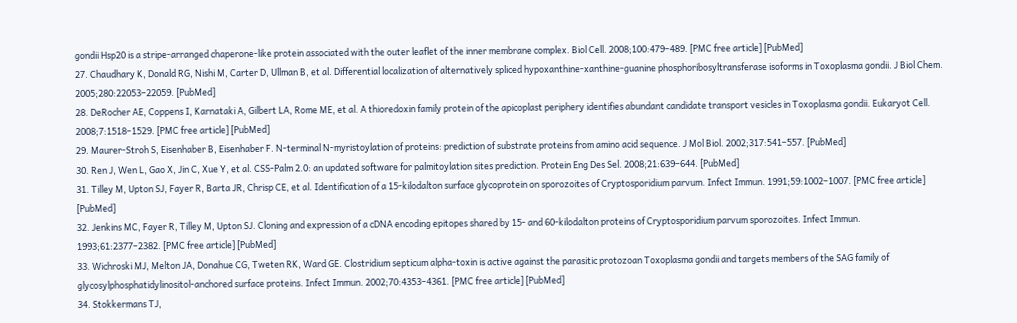gondii Hsp20 is a stripe-arranged chaperone-like protein associated with the outer leaflet of the inner membrane complex. Biol Cell. 2008;100:479–489. [PMC free article] [PubMed]
27. Chaudhary K, Donald RG, Nishi M, Carter D, Ullman B, et al. Differential localization of alternatively spliced hypoxanthine-xanthine-guanine phosphoribosyltransferase isoforms in Toxoplasma gondii. J Biol Chem. 2005;280:22053–22059. [PubMed]
28. DeRocher AE, Coppens I, Karnataki A, Gilbert LA, Rome ME, et al. A thioredoxin family protein of the apicoplast periphery identifies abundant candidate transport vesicles in Toxoplasma gondii. Eukaryot Cell. 2008;7:1518–1529. [PMC free article] [PubMed]
29. Maurer-Stroh S, Eisenhaber B, Eisenhaber F. N-terminal N-myristoylation of proteins: prediction of substrate proteins from amino acid sequence. J Mol Biol. 2002;317:541–557. [PubMed]
30. Ren J, Wen L, Gao X, Jin C, Xue Y, et al. CSS-Palm 2.0: an updated software for palmitoylation sites prediction. Protein Eng Des Sel. 2008;21:639–644. [PubMed]
31. Tilley M, Upton SJ, Fayer R, Barta JR, Chrisp CE, et al. Identification of a 15-kilodalton surface glycoprotein on sporozoites of Cryptosporidium parvum. Infect Immun. 1991;59:1002–1007. [PMC free article] [PubMed]
32. Jenkins MC, Fayer R, Tilley M, Upton SJ. Cloning and expression of a cDNA encoding epitopes shared by 15- and 60-kilodalton proteins of Cryptosporidium parvum sporozoites. Infect Immun. 1993;61:2377–2382. [PMC free article] [PubMed]
33. Wichroski MJ, Melton JA, Donahue CG, Tweten RK, Ward GE. Clostridium septicum alpha-toxin is active against the parasitic protozoan Toxoplasma gondii and targets members of the SAG family of glycosylphosphatidylinositol-anchored surface proteins. Infect Immun. 2002;70:4353–4361. [PMC free article] [PubMed]
34. Stokkermans TJ,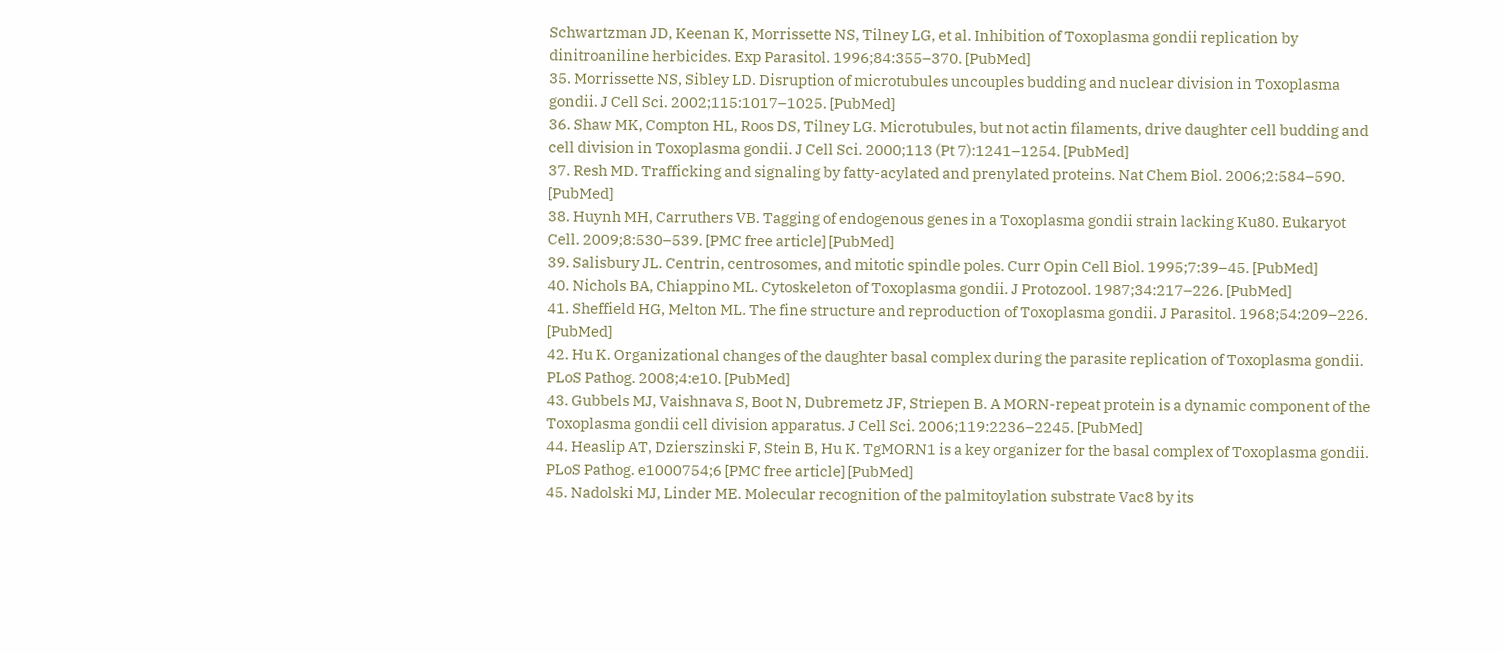Schwartzman JD, Keenan K, Morrissette NS, Tilney LG, et al. Inhibition of Toxoplasma gondii replication by dinitroaniline herbicides. Exp Parasitol. 1996;84:355–370. [PubMed]
35. Morrissette NS, Sibley LD. Disruption of microtubules uncouples budding and nuclear division in Toxoplasma gondii. J Cell Sci. 2002;115:1017–1025. [PubMed]
36. Shaw MK, Compton HL, Roos DS, Tilney LG. Microtubules, but not actin filaments, drive daughter cell budding and cell division in Toxoplasma gondii. J Cell Sci. 2000;113 (Pt 7):1241–1254. [PubMed]
37. Resh MD. Trafficking and signaling by fatty-acylated and prenylated proteins. Nat Chem Biol. 2006;2:584–590. [PubMed]
38. Huynh MH, Carruthers VB. Tagging of endogenous genes in a Toxoplasma gondii strain lacking Ku80. Eukaryot Cell. 2009;8:530–539. [PMC free article] [PubMed]
39. Salisbury JL. Centrin, centrosomes, and mitotic spindle poles. Curr Opin Cell Biol. 1995;7:39–45. [PubMed]
40. Nichols BA, Chiappino ML. Cytoskeleton of Toxoplasma gondii. J Protozool. 1987;34:217–226. [PubMed]
41. Sheffield HG, Melton ML. The fine structure and reproduction of Toxoplasma gondii. J Parasitol. 1968;54:209–226. [PubMed]
42. Hu K. Organizational changes of the daughter basal complex during the parasite replication of Toxoplasma gondii. PLoS Pathog. 2008;4:e10. [PubMed]
43. Gubbels MJ, Vaishnava S, Boot N, Dubremetz JF, Striepen B. A MORN-repeat protein is a dynamic component of the Toxoplasma gondii cell division apparatus. J Cell Sci. 2006;119:2236–2245. [PubMed]
44. Heaslip AT, Dzierszinski F, Stein B, Hu K. TgMORN1 is a key organizer for the basal complex of Toxoplasma gondii. PLoS Pathog. e1000754;6 [PMC free article] [PubMed]
45. Nadolski MJ, Linder ME. Molecular recognition of the palmitoylation substrate Vac8 by its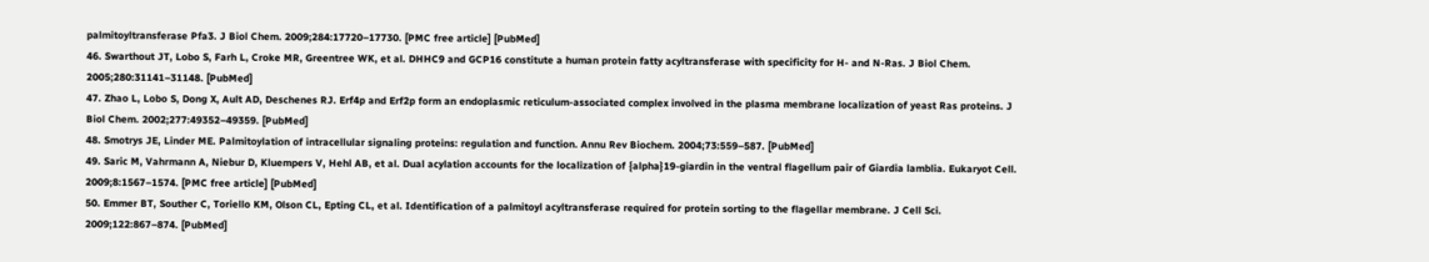palmitoyltransferase Pfa3. J Biol Chem. 2009;284:17720–17730. [PMC free article] [PubMed]
46. Swarthout JT, Lobo S, Farh L, Croke MR, Greentree WK, et al. DHHC9 and GCP16 constitute a human protein fatty acyltransferase with specificity for H- and N-Ras. J Biol Chem. 2005;280:31141–31148. [PubMed]
47. Zhao L, Lobo S, Dong X, Ault AD, Deschenes RJ. Erf4p and Erf2p form an endoplasmic reticulum-associated complex involved in the plasma membrane localization of yeast Ras proteins. J Biol Chem. 2002;277:49352–49359. [PubMed]
48. Smotrys JE, Linder ME. Palmitoylation of intracellular signaling proteins: regulation and function. Annu Rev Biochem. 2004;73:559–587. [PubMed]
49. Saric M, Vahrmann A, Niebur D, Kluempers V, Hehl AB, et al. Dual acylation accounts for the localization of {alpha}19-giardin in the ventral flagellum pair of Giardia lamblia. Eukaryot Cell. 2009;8:1567–1574. [PMC free article] [PubMed]
50. Emmer BT, Souther C, Toriello KM, Olson CL, Epting CL, et al. Identification of a palmitoyl acyltransferase required for protein sorting to the flagellar membrane. J Cell Sci. 2009;122:867–874. [PubMed]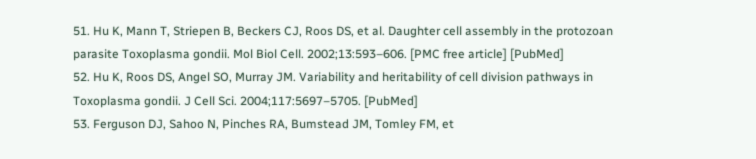51. Hu K, Mann T, Striepen B, Beckers CJ, Roos DS, et al. Daughter cell assembly in the protozoan parasite Toxoplasma gondii. Mol Biol Cell. 2002;13:593–606. [PMC free article] [PubMed]
52. Hu K, Roos DS, Angel SO, Murray JM. Variability and heritability of cell division pathways in Toxoplasma gondii. J Cell Sci. 2004;117:5697–5705. [PubMed]
53. Ferguson DJ, Sahoo N, Pinches RA, Bumstead JM, Tomley FM, et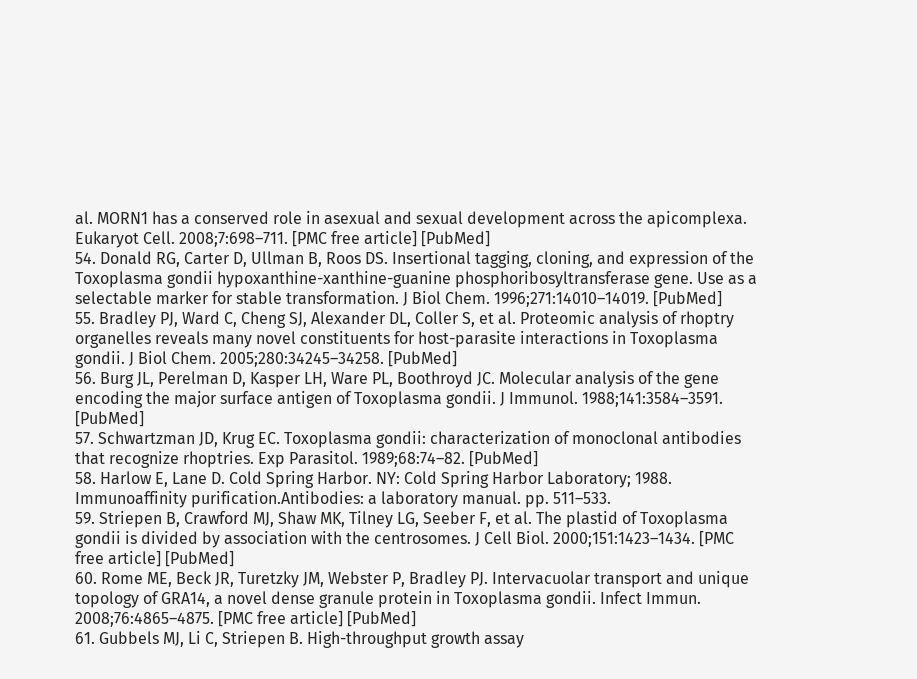al. MORN1 has a conserved role in asexual and sexual development across the apicomplexa. Eukaryot Cell. 2008;7:698–711. [PMC free article] [PubMed]
54. Donald RG, Carter D, Ullman B, Roos DS. Insertional tagging, cloning, and expression of the Toxoplasma gondii hypoxanthine-xanthine-guanine phosphoribosyltransferase gene. Use as a selectable marker for stable transformation. J Biol Chem. 1996;271:14010–14019. [PubMed]
55. Bradley PJ, Ward C, Cheng SJ, Alexander DL, Coller S, et al. Proteomic analysis of rhoptry organelles reveals many novel constituents for host-parasite interactions in Toxoplasma gondii. J Biol Chem. 2005;280:34245–34258. [PubMed]
56. Burg JL, Perelman D, Kasper LH, Ware PL, Boothroyd JC. Molecular analysis of the gene encoding the major surface antigen of Toxoplasma gondii. J Immunol. 1988;141:3584–3591. [PubMed]
57. Schwartzman JD, Krug EC. Toxoplasma gondii: characterization of monoclonal antibodies that recognize rhoptries. Exp Parasitol. 1989;68:74–82. [PubMed]
58. Harlow E, Lane D. Cold Spring Harbor. NY: Cold Spring Harbor Laboratory; 1988. Immunoaffinity purification.Antibodies: a laboratory manual. pp. 511–533.
59. Striepen B, Crawford MJ, Shaw MK, Tilney LG, Seeber F, et al. The plastid of Toxoplasma gondii is divided by association with the centrosomes. J Cell Biol. 2000;151:1423–1434. [PMC free article] [PubMed]
60. Rome ME, Beck JR, Turetzky JM, Webster P, Bradley PJ. Intervacuolar transport and unique topology of GRA14, a novel dense granule protein in Toxoplasma gondii. Infect Immun. 2008;76:4865–4875. [PMC free article] [PubMed]
61. Gubbels MJ, Li C, Striepen B. High-throughput growth assay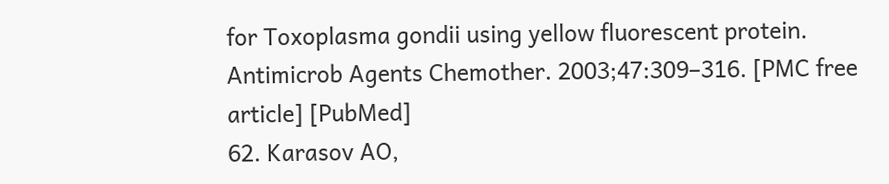for Toxoplasma gondii using yellow fluorescent protein. Antimicrob Agents Chemother. 2003;47:309–316. [PMC free article] [PubMed]
62. Karasov AO,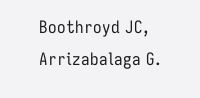Boothroyd JC, Arrizabalaga G.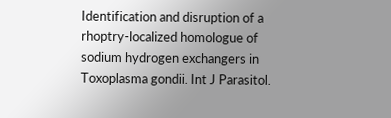Identification and disruption of a rhoptry-localized homologue of sodium hydrogen exchangers in Toxoplasma gondii. Int J Parasitol.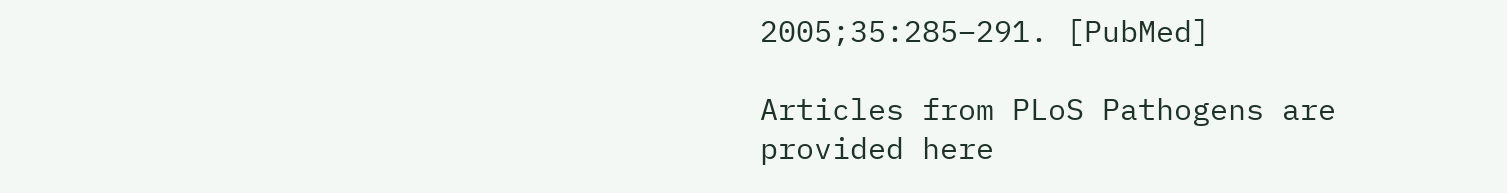2005;35:285–291. [PubMed]

Articles from PLoS Pathogens are provided here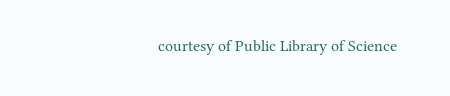courtesy of Public Library of Science